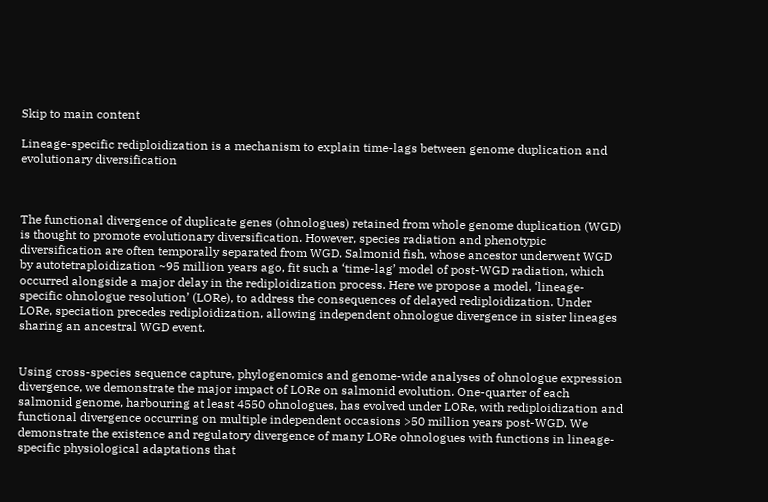Skip to main content

Lineage-specific rediploidization is a mechanism to explain time-lags between genome duplication and evolutionary diversification



The functional divergence of duplicate genes (ohnologues) retained from whole genome duplication (WGD) is thought to promote evolutionary diversification. However, species radiation and phenotypic diversification are often temporally separated from WGD. Salmonid fish, whose ancestor underwent WGD by autotetraploidization ~95 million years ago, fit such a ‘time-lag’ model of post-WGD radiation, which occurred alongside a major delay in the rediploidization process. Here we propose a model, ‘lineage-specific ohnologue resolution’ (LORe), to address the consequences of delayed rediploidization. Under LORe, speciation precedes rediploidization, allowing independent ohnologue divergence in sister lineages sharing an ancestral WGD event.


Using cross-species sequence capture, phylogenomics and genome-wide analyses of ohnologue expression divergence, we demonstrate the major impact of LORe on salmonid evolution. One-quarter of each salmonid genome, harbouring at least 4550 ohnologues, has evolved under LORe, with rediploidization and functional divergence occurring on multiple independent occasions >50 million years post-WGD. We demonstrate the existence and regulatory divergence of many LORe ohnologues with functions in lineage-specific physiological adaptations that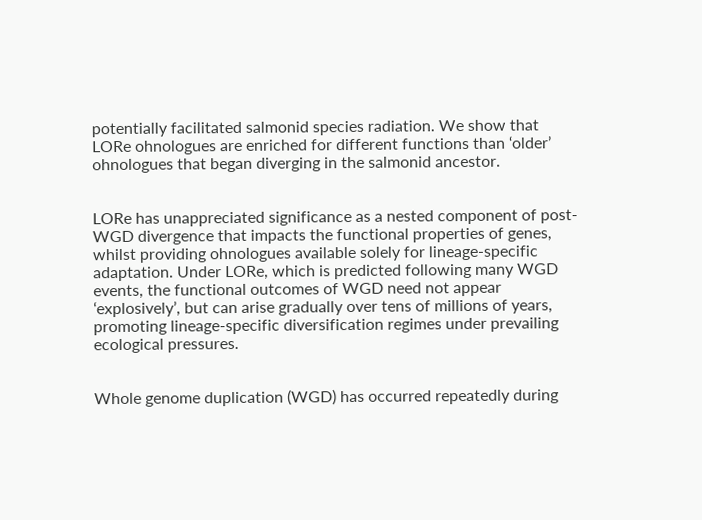potentially facilitated salmonid species radiation. We show that LORe ohnologues are enriched for different functions than ‘older’ ohnologues that began diverging in the salmonid ancestor.


LORe has unappreciated significance as a nested component of post-WGD divergence that impacts the functional properties of genes, whilst providing ohnologues available solely for lineage-specific adaptation. Under LORe, which is predicted following many WGD events, the functional outcomes of WGD need not appear ‘explosively’, but can arise gradually over tens of millions of years, promoting lineage-specific diversification regimes under prevailing ecological pressures.


Whole genome duplication (WGD) has occurred repeatedly during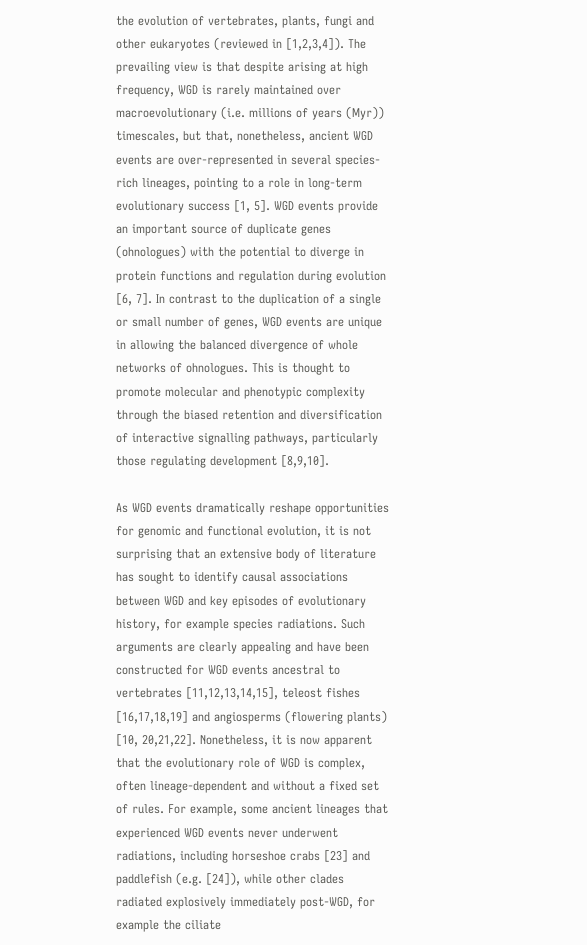the evolution of vertebrates, plants, fungi and other eukaryotes (reviewed in [1,2,3,4]). The prevailing view is that despite arising at high frequency, WGD is rarely maintained over macroevolutionary (i.e. millions of years (Myr)) timescales, but that, nonetheless, ancient WGD events are over-represented in several species-rich lineages, pointing to a role in long-term evolutionary success [1, 5]. WGD events provide an important source of duplicate genes (ohnologues) with the potential to diverge in protein functions and regulation during evolution [6, 7]. In contrast to the duplication of a single or small number of genes, WGD events are unique in allowing the balanced divergence of whole networks of ohnologues. This is thought to promote molecular and phenotypic complexity through the biased retention and diversification of interactive signalling pathways, particularly those regulating development [8,9,10].

As WGD events dramatically reshape opportunities for genomic and functional evolution, it is not surprising that an extensive body of literature has sought to identify causal associations between WGD and key episodes of evolutionary history, for example species radiations. Such arguments are clearly appealing and have been constructed for WGD events ancestral to vertebrates [11,12,13,14,15], teleost fishes [16,17,18,19] and angiosperms (flowering plants) [10, 20,21,22]. Nonetheless, it is now apparent that the evolutionary role of WGD is complex, often lineage-dependent and without a fixed set of rules. For example, some ancient lineages that experienced WGD events never underwent radiations, including horseshoe crabs [23] and paddlefish (e.g. [24]), while other clades radiated explosively immediately post-WGD, for example the ciliate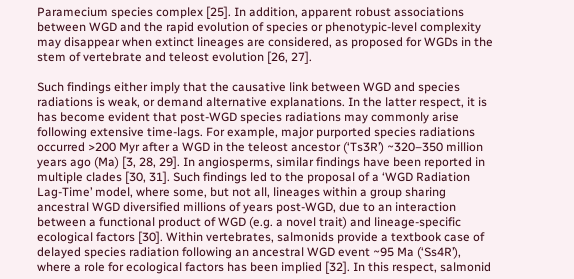Paramecium species complex [25]. In addition, apparent robust associations between WGD and the rapid evolution of species or phenotypic-level complexity may disappear when extinct lineages are considered, as proposed for WGDs in the stem of vertebrate and teleost evolution [26, 27].

Such findings either imply that the causative link between WGD and species radiations is weak, or demand alternative explanations. In the latter respect, it is has become evident that post-WGD species radiations may commonly arise following extensive time-lags. For example, major purported species radiations occurred >200 Myr after a WGD in the teleost ancestor (‘Ts3R’) ~320–350 million years ago (Ma) [3, 28, 29]. In angiosperms, similar findings have been reported in multiple clades [30, 31]. Such findings led to the proposal of a ‘WGD Radiation Lag-Time’ model, where some, but not all, lineages within a group sharing ancestral WGD diversified millions of years post-WGD, due to an interaction between a functional product of WGD (e.g. a novel trait) and lineage-specific ecological factors [30]. Within vertebrates, salmonids provide a textbook case of delayed species radiation following an ancestral WGD event ~95 Ma (‘Ss4R’), where a role for ecological factors has been implied [32]. In this respect, salmonid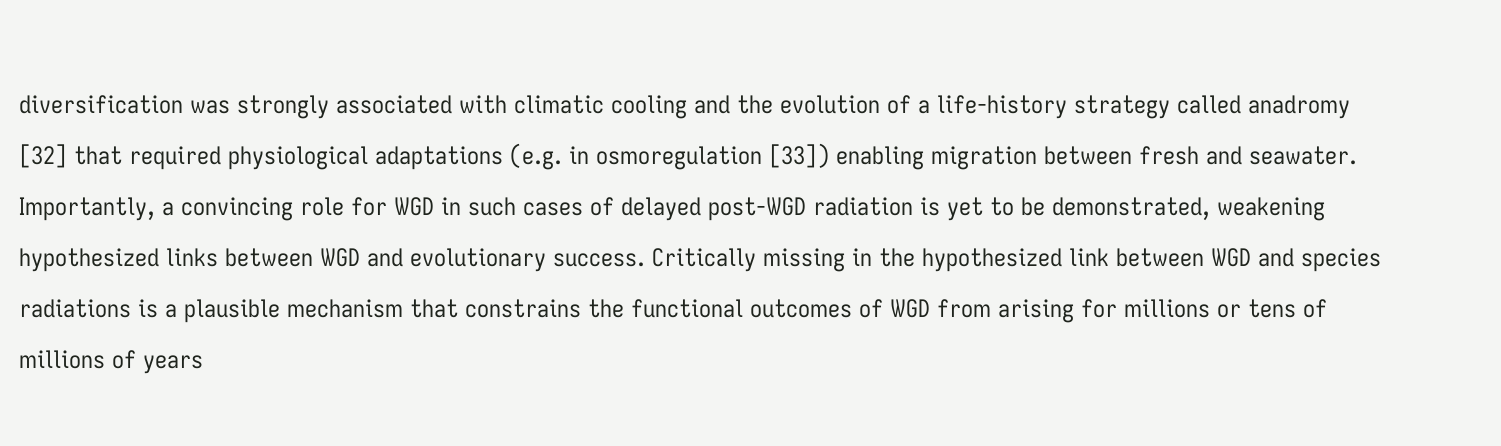diversification was strongly associated with climatic cooling and the evolution of a life-history strategy called anadromy [32] that required physiological adaptations (e.g. in osmoregulation [33]) enabling migration between fresh and seawater. Importantly, a convincing role for WGD in such cases of delayed post-WGD radiation is yet to be demonstrated, weakening hypothesized links between WGD and evolutionary success. Critically missing in the hypothesized link between WGD and species radiations is a plausible mechanism that constrains the functional outcomes of WGD from arising for millions or tens of millions of years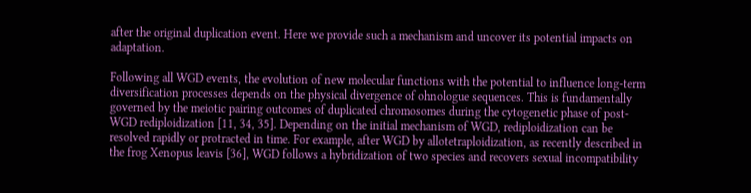after the original duplication event. Here we provide such a mechanism and uncover its potential impacts on adaptation.

Following all WGD events, the evolution of new molecular functions with the potential to influence long-term diversification processes depends on the physical divergence of ohnologue sequences. This is fundamentally governed by the meiotic pairing outcomes of duplicated chromosomes during the cytogenetic phase of post-WGD rediploidization [11, 34, 35]. Depending on the initial mechanism of WGD, rediploidization can be resolved rapidly or protracted in time. For example, after WGD by allotetraploidization, as recently described in the frog Xenopus leavis [36], WGD follows a hybridization of two species and recovers sexual incompatibility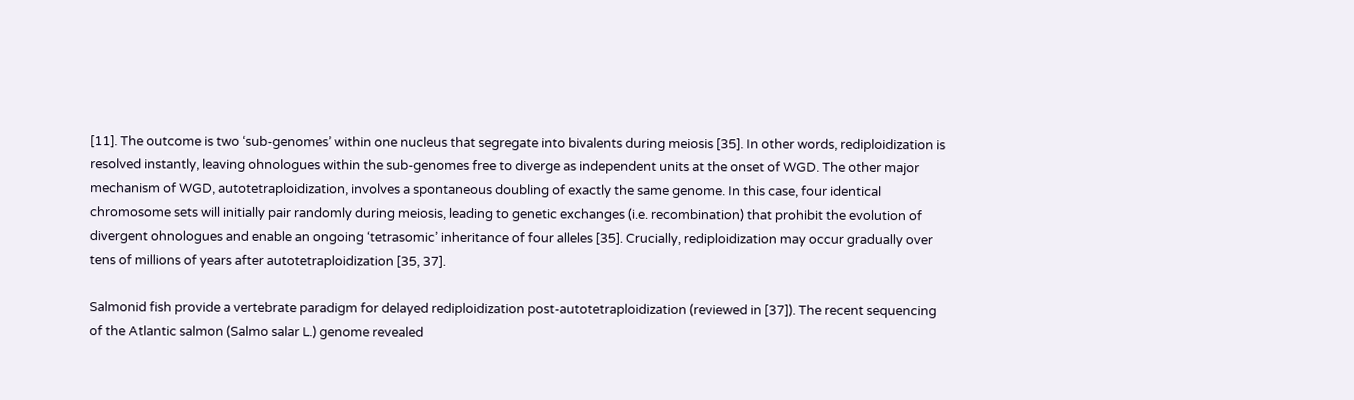[11]. The outcome is two ‘sub-genomes’ within one nucleus that segregate into bivalents during meiosis [35]. In other words, rediploidization is resolved instantly, leaving ohnologues within the sub-genomes free to diverge as independent units at the onset of WGD. The other major mechanism of WGD, autotetraploidization, involves a spontaneous doubling of exactly the same genome. In this case, four identical chromosome sets will initially pair randomly during meiosis, leading to genetic exchanges (i.e. recombination) that prohibit the evolution of divergent ohnologues and enable an ongoing ‘tetrasomic’ inheritance of four alleles [35]. Crucially, rediploidization may occur gradually over tens of millions of years after autotetraploidization [35, 37].

Salmonid fish provide a vertebrate paradigm for delayed rediploidization post-autotetraploidization (reviewed in [37]). The recent sequencing of the Atlantic salmon (Salmo salar L.) genome revealed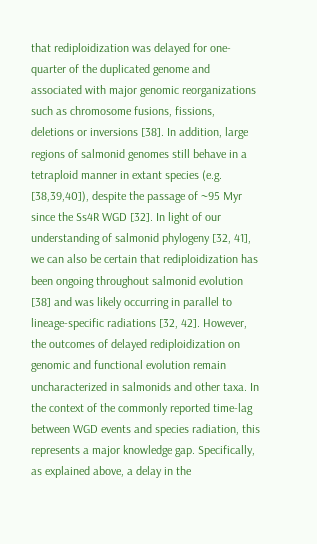that rediploidization was delayed for one-quarter of the duplicated genome and associated with major genomic reorganizations such as chromosome fusions, fissions, deletions or inversions [38]. In addition, large regions of salmonid genomes still behave in a tetraploid manner in extant species (e.g. [38,39,40]), despite the passage of ~95 Myr since the Ss4R WGD [32]. In light of our understanding of salmonid phylogeny [32, 41], we can also be certain that rediploidization has been ongoing throughout salmonid evolution [38] and was likely occurring in parallel to lineage-specific radiations [32, 42]. However, the outcomes of delayed rediploidization on genomic and functional evolution remain uncharacterized in salmonids and other taxa. In the context of the commonly reported time-lag between WGD events and species radiation, this represents a major knowledge gap. Specifically, as explained above, a delay in the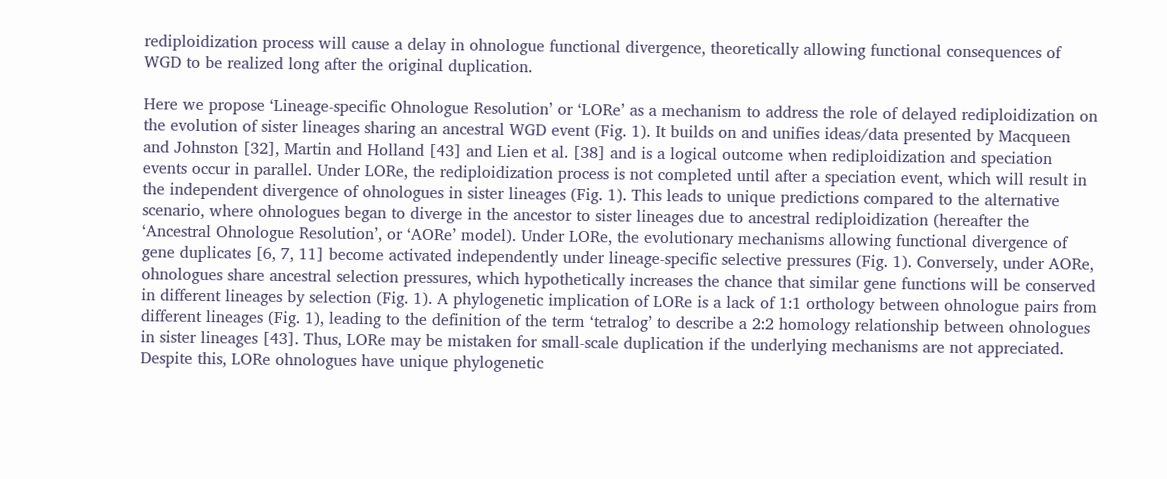rediploidization process will cause a delay in ohnologue functional divergence, theoretically allowing functional consequences of WGD to be realized long after the original duplication.

Here we propose ‘Lineage-specific Ohnologue Resolution’ or ‘LORe’ as a mechanism to address the role of delayed rediploidization on the evolution of sister lineages sharing an ancestral WGD event (Fig. 1). It builds on and unifies ideas/data presented by Macqueen and Johnston [32], Martin and Holland [43] and Lien et al. [38] and is a logical outcome when rediploidization and speciation events occur in parallel. Under LORe, the rediploidization process is not completed until after a speciation event, which will result in the independent divergence of ohnologues in sister lineages (Fig. 1). This leads to unique predictions compared to the alternative scenario, where ohnologues began to diverge in the ancestor to sister lineages due to ancestral rediploidization (hereafter the ‘Ancestral Ohnologue Resolution’, or ‘AORe’ model). Under LORe, the evolutionary mechanisms allowing functional divergence of gene duplicates [6, 7, 11] become activated independently under lineage-specific selective pressures (Fig. 1). Conversely, under AORe, ohnologues share ancestral selection pressures, which hypothetically increases the chance that similar gene functions will be conserved in different lineages by selection (Fig. 1). A phylogenetic implication of LORe is a lack of 1:1 orthology between ohnologue pairs from different lineages (Fig. 1), leading to the definition of the term ‘tetralog’ to describe a 2:2 homology relationship between ohnologues in sister lineages [43]. Thus, LORe may be mistaken for small-scale duplication if the underlying mechanisms are not appreciated. Despite this, LORe ohnologues have unique phylogenetic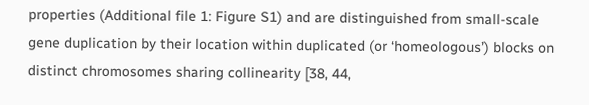properties (Additional file 1: Figure S1) and are distinguished from small-scale gene duplication by their location within duplicated (or ‘homeologous’) blocks on distinct chromosomes sharing collinearity [38, 44,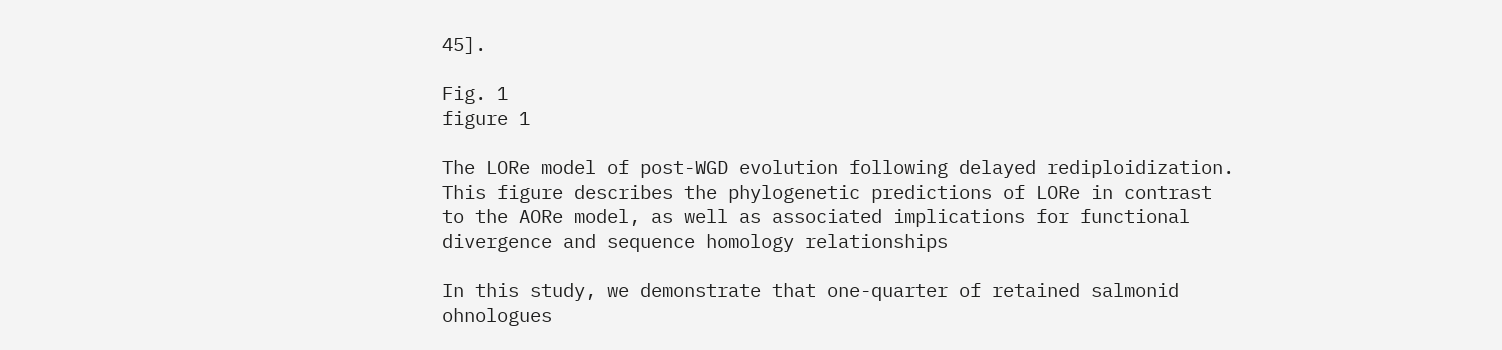45].

Fig. 1
figure 1

The LORe model of post-WGD evolution following delayed rediploidization. This figure describes the phylogenetic predictions of LORe in contrast to the AORe model, as well as associated implications for functional divergence and sequence homology relationships

In this study, we demonstrate that one-quarter of retained salmonid ohnologues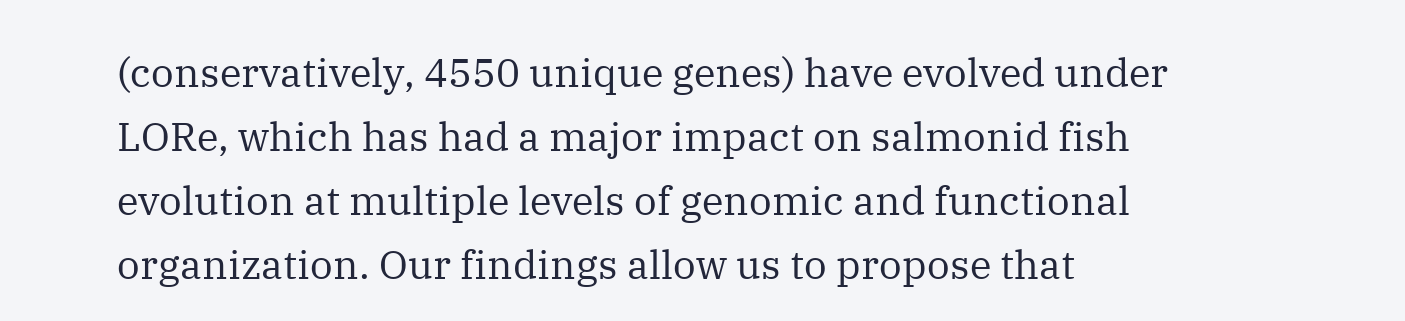(conservatively, 4550 unique genes) have evolved under LORe, which has had a major impact on salmonid fish evolution at multiple levels of genomic and functional organization. Our findings allow us to propose that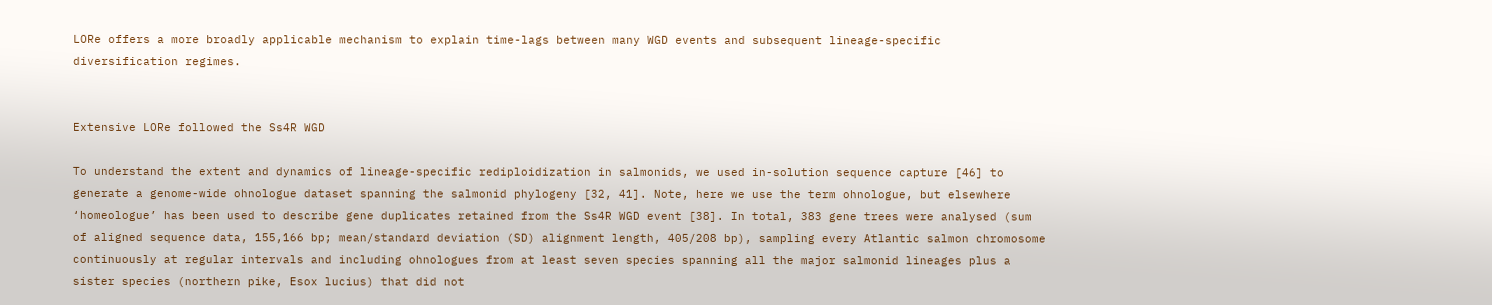LORe offers a more broadly applicable mechanism to explain time-lags between many WGD events and subsequent lineage-specific diversification regimes.


Extensive LORe followed the Ss4R WGD

To understand the extent and dynamics of lineage-specific rediploidization in salmonids, we used in-solution sequence capture [46] to generate a genome-wide ohnologue dataset spanning the salmonid phylogeny [32, 41]. Note, here we use the term ohnologue, but elsewhere ‘homeologue’ has been used to describe gene duplicates retained from the Ss4R WGD event [38]. In total, 383 gene trees were analysed (sum of aligned sequence data, 155,166 bp; mean/standard deviation (SD) alignment length, 405/208 bp), sampling every Atlantic salmon chromosome continuously at regular intervals and including ohnologues from at least seven species spanning all the major salmonid lineages plus a sister species (northern pike, Esox lucius) that did not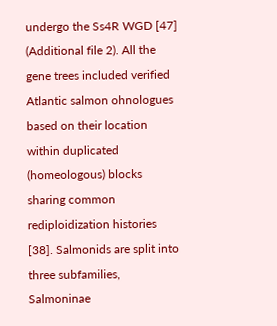undergo the Ss4R WGD [47] (Additional file 2). All the gene trees included verified Atlantic salmon ohnologues based on their location within duplicated (homeologous) blocks sharing common rediploidization histories [38]. Salmonids are split into three subfamilies, Salmoninae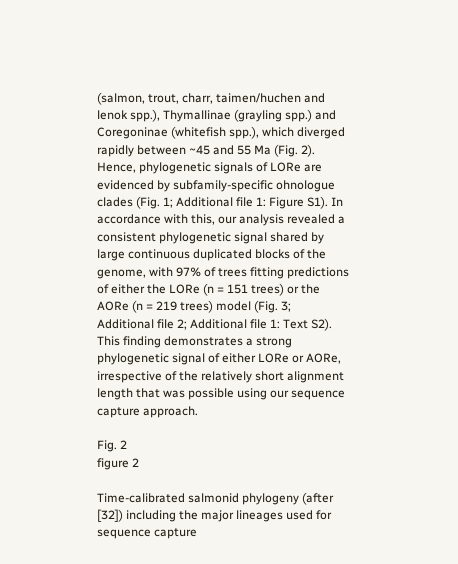(salmon, trout, charr, taimen/huchen and lenok spp.), Thymallinae (grayling spp.) and Coregoninae (whitefish spp.), which diverged rapidly between ~45 and 55 Ma (Fig. 2). Hence, phylogenetic signals of LORe are evidenced by subfamily-specific ohnologue clades (Fig. 1; Additional file 1: Figure S1). In accordance with this, our analysis revealed a consistent phylogenetic signal shared by large continuous duplicated blocks of the genome, with 97% of trees fitting predictions of either the LORe (n = 151 trees) or the AORe (n = 219 trees) model (Fig. 3; Additional file 2; Additional file 1: Text S2). This finding demonstrates a strong phylogenetic signal of either LORe or AORe, irrespective of the relatively short alignment length that was possible using our sequence capture approach.

Fig. 2
figure 2

Time-calibrated salmonid phylogeny (after [32]) including the major lineages used for sequence capture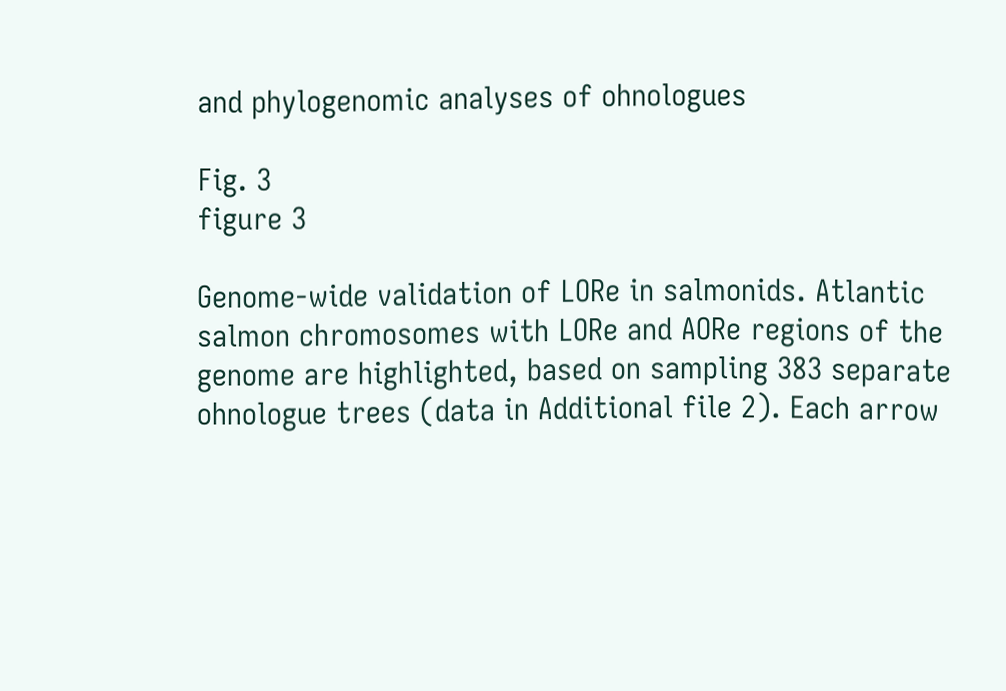and phylogenomic analyses of ohnologues

Fig. 3
figure 3

Genome-wide validation of LORe in salmonids. Atlantic salmon chromosomes with LORe and AORe regions of the genome are highlighted, based on sampling 383 separate ohnologue trees (data in Additional file 2). Each arrow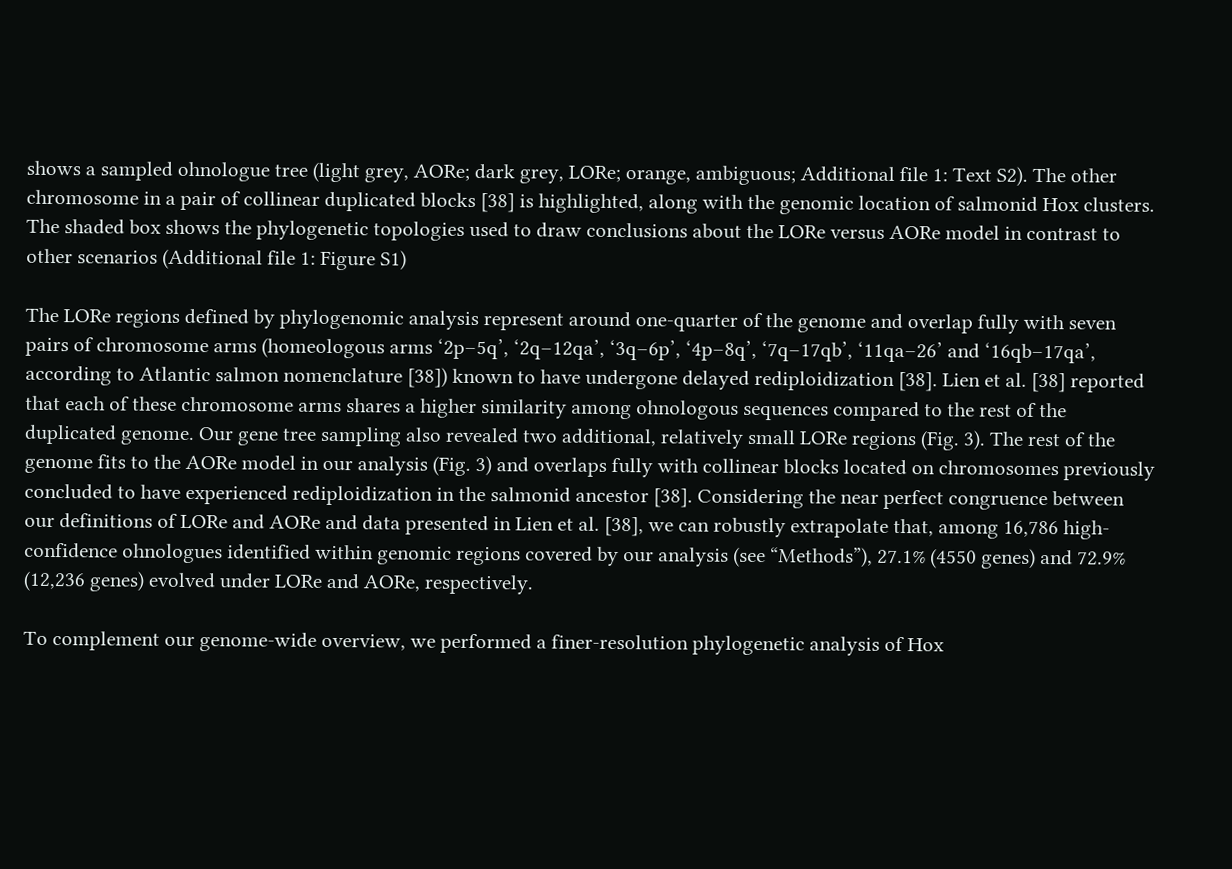shows a sampled ohnologue tree (light grey, AORe; dark grey, LORe; orange, ambiguous; Additional file 1: Text S2). The other chromosome in a pair of collinear duplicated blocks [38] is highlighted, along with the genomic location of salmonid Hox clusters. The shaded box shows the phylogenetic topologies used to draw conclusions about the LORe versus AORe model in contrast to other scenarios (Additional file 1: Figure S1)

The LORe regions defined by phylogenomic analysis represent around one-quarter of the genome and overlap fully with seven pairs of chromosome arms (homeologous arms ‘2p–5q’, ‘2q–12qa’, ‘3q–6p’, ‘4p–8q’, ‘7q–17qb’, ‘11qa–26’ and ‘16qb–17qa’, according to Atlantic salmon nomenclature [38]) known to have undergone delayed rediploidization [38]. Lien et al. [38] reported that each of these chromosome arms shares a higher similarity among ohnologous sequences compared to the rest of the duplicated genome. Our gene tree sampling also revealed two additional, relatively small LORe regions (Fig. 3). The rest of the genome fits to the AORe model in our analysis (Fig. 3) and overlaps fully with collinear blocks located on chromosomes previously concluded to have experienced rediploidization in the salmonid ancestor [38]. Considering the near perfect congruence between our definitions of LORe and AORe and data presented in Lien et al. [38], we can robustly extrapolate that, among 16,786 high-confidence ohnologues identified within genomic regions covered by our analysis (see “Methods”), 27.1% (4550 genes) and 72.9% (12,236 genes) evolved under LORe and AORe, respectively.

To complement our genome-wide overview, we performed a finer-resolution phylogenetic analysis of Hox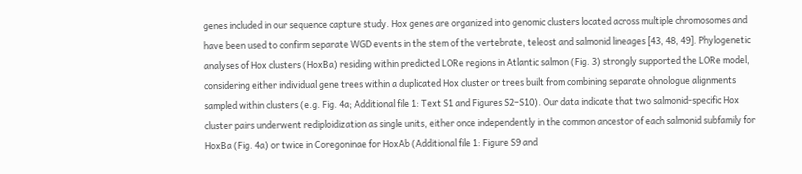genes included in our sequence capture study. Hox genes are organized into genomic clusters located across multiple chromosomes and have been used to confirm separate WGD events in the stem of the vertebrate, teleost and salmonid lineages [43, 48, 49]. Phylogenetic analyses of Hox clusters (HoxBa) residing within predicted LORe regions in Atlantic salmon (Fig. 3) strongly supported the LORe model, considering either individual gene trees within a duplicated Hox cluster or trees built from combining separate ohnologue alignments sampled within clusters (e.g. Fig. 4a; Additional file 1: Text S1 and Figures S2–S10). Our data indicate that two salmonid-specific Hox cluster pairs underwent rediploidization as single units, either once independently in the common ancestor of each salmonid subfamily for HoxBa (Fig. 4a) or twice in Coregoninae for HoxAb (Additional file 1: Figure S9 and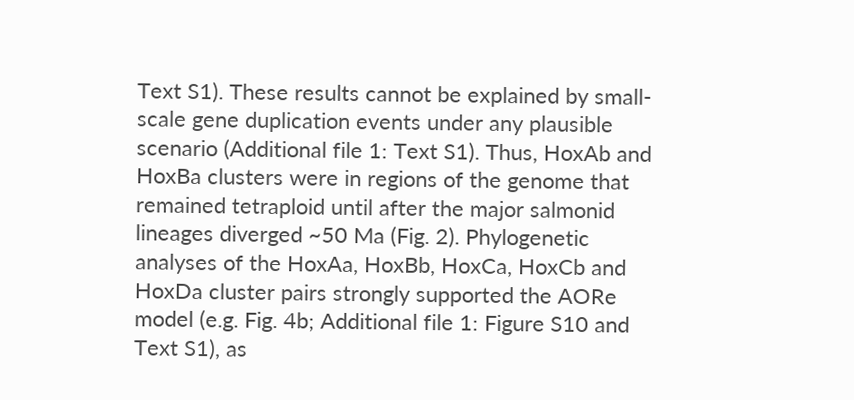Text S1). These results cannot be explained by small-scale gene duplication events under any plausible scenario (Additional file 1: Text S1). Thus, HoxAb and HoxBa clusters were in regions of the genome that remained tetraploid until after the major salmonid lineages diverged ~50 Ma (Fig. 2). Phylogenetic analyses of the HoxAa, HoxBb, HoxCa, HoxCb and HoxDa cluster pairs strongly supported the AORe model (e.g. Fig. 4b; Additional file 1: Figure S10 and Text S1), as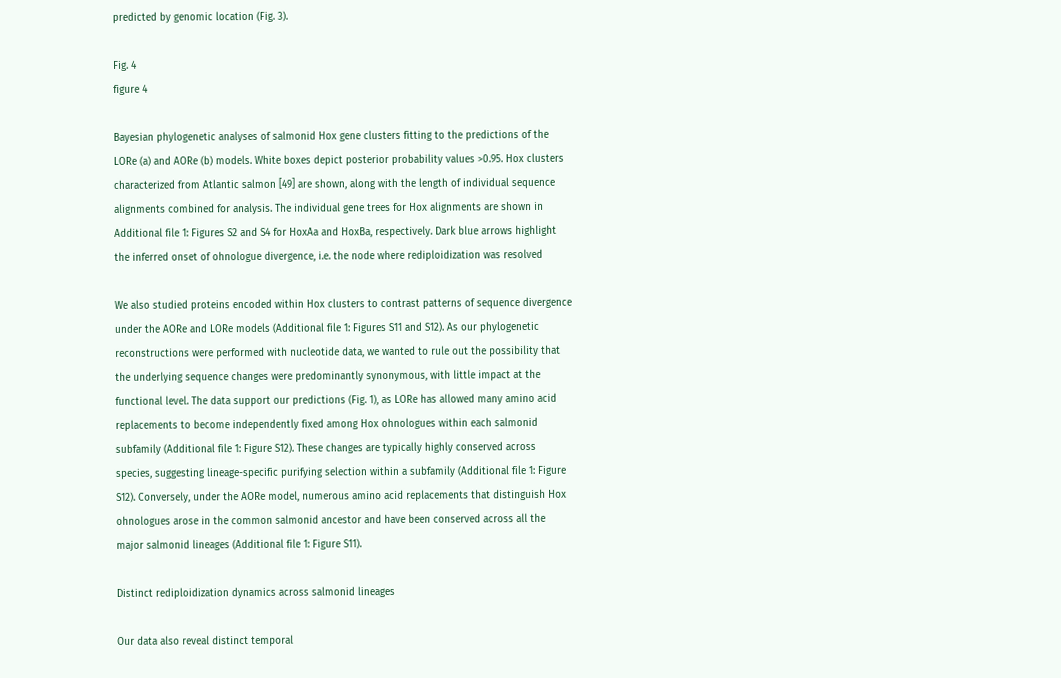predicted by genomic location (Fig. 3).

Fig. 4
figure 4

Bayesian phylogenetic analyses of salmonid Hox gene clusters fitting to the predictions of the LORe (a) and AORe (b) models. White boxes depict posterior probability values >0.95. Hox clusters characterized from Atlantic salmon [49] are shown, along with the length of individual sequence alignments combined for analysis. The individual gene trees for Hox alignments are shown in Additional file 1: Figures S2 and S4 for HoxAa and HoxBa, respectively. Dark blue arrows highlight the inferred onset of ohnologue divergence, i.e. the node where rediploidization was resolved

We also studied proteins encoded within Hox clusters to contrast patterns of sequence divergence under the AORe and LORe models (Additional file 1: Figures S11 and S12). As our phylogenetic reconstructions were performed with nucleotide data, we wanted to rule out the possibility that the underlying sequence changes were predominantly synonymous, with little impact at the functional level. The data support our predictions (Fig. 1), as LORe has allowed many amino acid replacements to become independently fixed among Hox ohnologues within each salmonid subfamily (Additional file 1: Figure S12). These changes are typically highly conserved across species, suggesting lineage-specific purifying selection within a subfamily (Additional file 1: Figure S12). Conversely, under the AORe model, numerous amino acid replacements that distinguish Hox ohnologues arose in the common salmonid ancestor and have been conserved across all the major salmonid lineages (Additional file 1: Figure S11).

Distinct rediploidization dynamics across salmonid lineages

Our data also reveal distinct temporal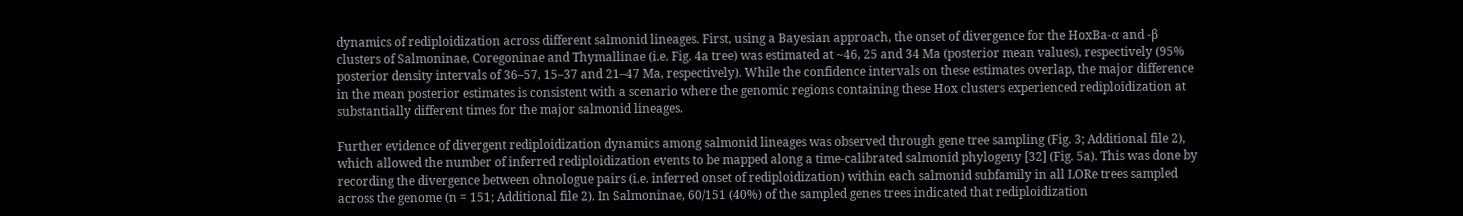dynamics of rediploidization across different salmonid lineages. First, using a Bayesian approach, the onset of divergence for the HoxBa-α and -β clusters of Salmoninae, Coregoninae and Thymallinae (i.e. Fig. 4a tree) was estimated at ~46, 25 and 34 Ma (posterior mean values), respectively (95% posterior density intervals of 36–57, 15–37 and 21–47 Ma, respectively). While the confidence intervals on these estimates overlap, the major difference in the mean posterior estimates is consistent with a scenario where the genomic regions containing these Hox clusters experienced rediploidization at substantially different times for the major salmonid lineages.

Further evidence of divergent rediploidization dynamics among salmonid lineages was observed through gene tree sampling (Fig. 3; Additional file 2), which allowed the number of inferred rediploidization events to be mapped along a time-calibrated salmonid phylogeny [32] (Fig. 5a). This was done by recording the divergence between ohnologue pairs (i.e. inferred onset of rediploidization) within each salmonid subfamily in all LORe trees sampled across the genome (n = 151; Additional file 2). In Salmoninae, 60/151 (40%) of the sampled genes trees indicated that rediploidization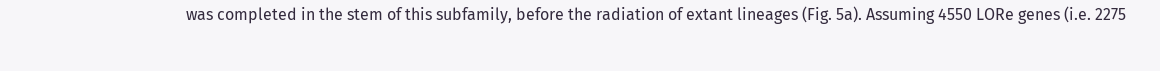was completed in the stem of this subfamily, before the radiation of extant lineages (Fig. 5a). Assuming 4550 LORe genes (i.e. 2275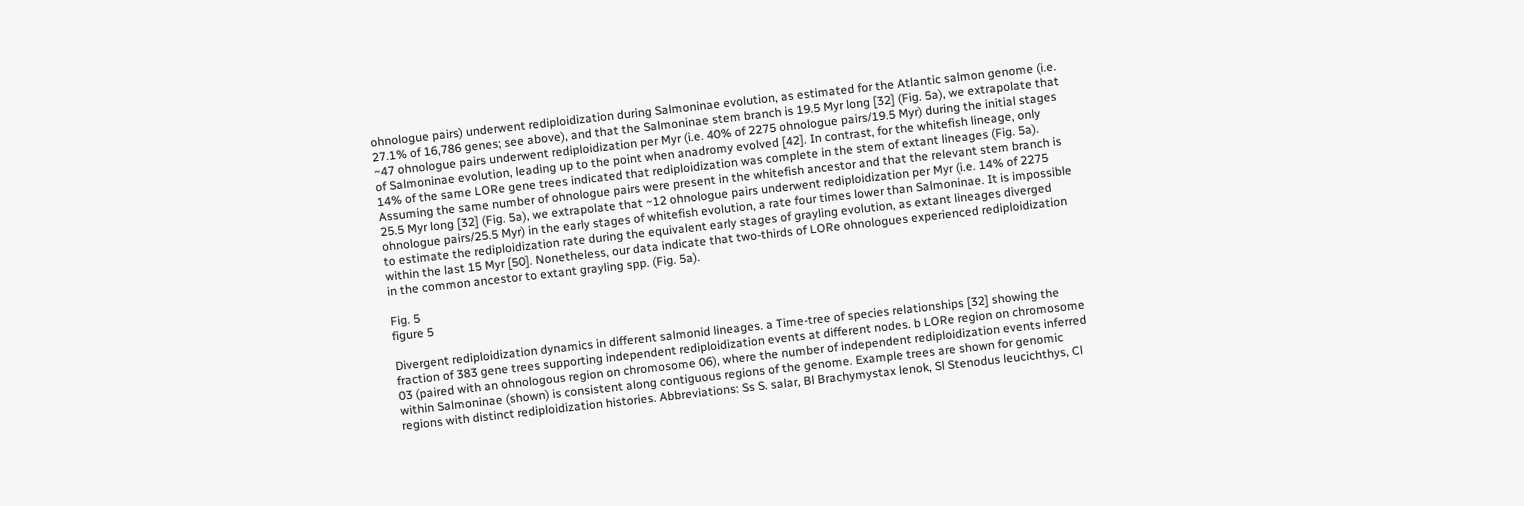ohnologue pairs) underwent rediploidization during Salmoninae evolution, as estimated for the Atlantic salmon genome (i.e. 27.1% of 16,786 genes; see above), and that the Salmoninae stem branch is 19.5 Myr long [32] (Fig. 5a), we extrapolate that ~47 ohnologue pairs underwent rediploidization per Myr (i.e. 40% of 2275 ohnologue pairs/19.5 Myr) during the initial stages of Salmoninae evolution, leading up to the point when anadromy evolved [42]. In contrast, for the whitefish lineage, only 14% of the same LORe gene trees indicated that rediploidization was complete in the stem of extant lineages (Fig. 5a). Assuming the same number of ohnologue pairs were present in the whitefish ancestor and that the relevant stem branch is 25.5 Myr long [32] (Fig. 5a), we extrapolate that ~12 ohnologue pairs underwent rediploidization per Myr (i.e. 14% of 2275 ohnologue pairs/25.5 Myr) in the early stages of whitefish evolution, a rate four times lower than Salmoninae. It is impossible to estimate the rediploidization rate during the equivalent early stages of grayling evolution, as extant lineages diverged within the last 15 Myr [50]. Nonetheless, our data indicate that two-thirds of LORe ohnologues experienced rediploidization in the common ancestor to extant grayling spp. (Fig. 5a).

Fig. 5
figure 5

Divergent rediploidization dynamics in different salmonid lineages. a Time-tree of species relationships [32] showing the fraction of 383 gene trees supporting independent rediploidization events at different nodes. b LORe region on chromosome 03 (paired with an ohnologous region on chromosome 06), where the number of independent rediploidization events inferred within Salmoninae (shown) is consistent along contiguous regions of the genome. Example trees are shown for genomic regions with distinct rediploidization histories. Abbreviations: Ss S. salar, Bl Brachymystax lenok, Sl Stenodus leucichthys, Cl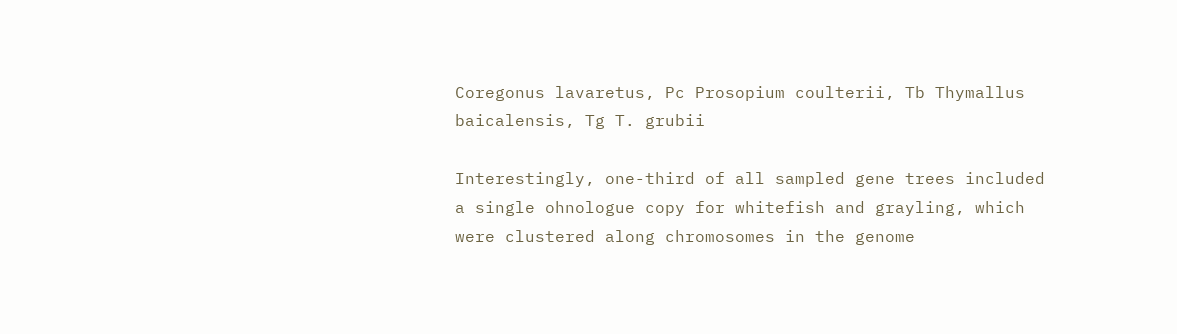Coregonus lavaretus, Pc Prosopium coulterii, Tb Thymallus baicalensis, Tg T. grubii

Interestingly, one-third of all sampled gene trees included a single ohnologue copy for whitefish and grayling, which were clustered along chromosomes in the genome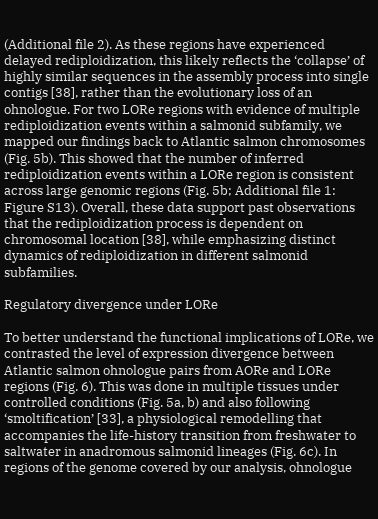(Additional file 2). As these regions have experienced delayed rediploidization, this likely reflects the ‘collapse’ of highly similar sequences in the assembly process into single contigs [38], rather than the evolutionary loss of an ohnologue. For two LORe regions with evidence of multiple rediploidization events within a salmonid subfamily, we mapped our findings back to Atlantic salmon chromosomes (Fig. 5b). This showed that the number of inferred rediploidization events within a LORe region is consistent across large genomic regions (Fig. 5b; Additional file 1: Figure S13). Overall, these data support past observations that the rediploidization process is dependent on chromosomal location [38], while emphasizing distinct dynamics of rediploidization in different salmonid subfamilies.

Regulatory divergence under LORe

To better understand the functional implications of LORe, we contrasted the level of expression divergence between Atlantic salmon ohnologue pairs from AORe and LORe regions (Fig. 6). This was done in multiple tissues under controlled conditions (Fig. 5a, b) and also following ‘smoltification’ [33], a physiological remodelling that accompanies the life-history transition from freshwater to saltwater in anadromous salmonid lineages (Fig. 6c). In regions of the genome covered by our analysis, ohnologue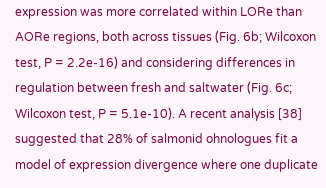expression was more correlated within LORe than AORe regions, both across tissues (Fig. 6b; Wilcoxon test, P = 2.2e-16) and considering differences in regulation between fresh and saltwater (Fig. 6c; Wilcoxon test, P = 5.1e-10). A recent analysis [38] suggested that 28% of salmonid ohnologues fit a model of expression divergence where one duplicate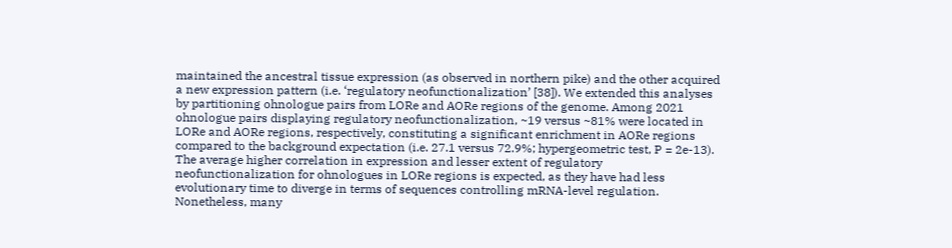maintained the ancestral tissue expression (as observed in northern pike) and the other acquired a new expression pattern (i.e. ‘regulatory neofunctionalization’ [38]). We extended this analyses by partitioning ohnologue pairs from LORe and AORe regions of the genome. Among 2021 ohnologue pairs displaying regulatory neofunctionalization, ~19 versus ~81% were located in LORe and AORe regions, respectively, constituting a significant enrichment in AORe regions compared to the background expectation (i.e. 27.1 versus 72.9%; hypergeometric test, P = 2e-13). The average higher correlation in expression and lesser extent of regulatory neofunctionalization for ohnologues in LORe regions is expected, as they have had less evolutionary time to diverge in terms of sequences controlling mRNA-level regulation. Nonetheless, many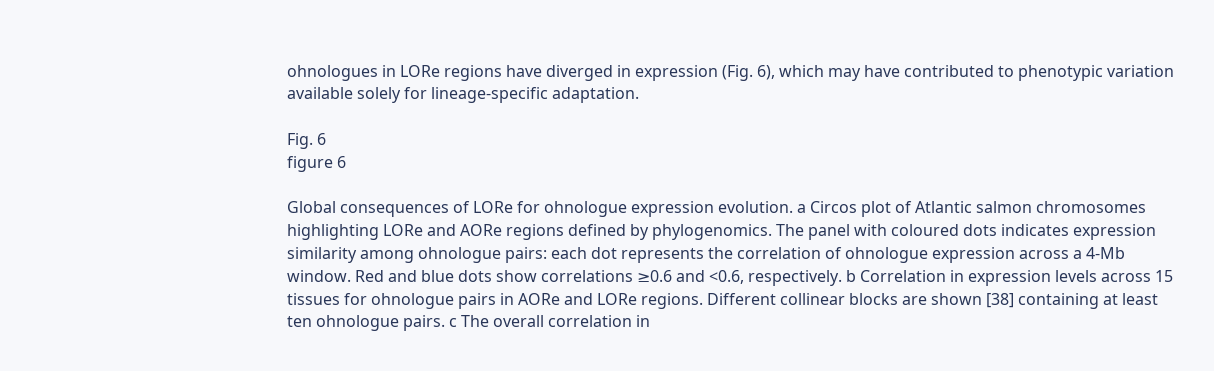ohnologues in LORe regions have diverged in expression (Fig. 6), which may have contributed to phenotypic variation available solely for lineage-specific adaptation.

Fig. 6
figure 6

Global consequences of LORe for ohnologue expression evolution. a Circos plot of Atlantic salmon chromosomes highlighting LORe and AORe regions defined by phylogenomics. The panel with coloured dots indicates expression similarity among ohnologue pairs: each dot represents the correlation of ohnologue expression across a 4-Mb window. Red and blue dots show correlations ≥0.6 and <0.6, respectively. b Correlation in expression levels across 15 tissues for ohnologue pairs in AORe and LORe regions. Different collinear blocks are shown [38] containing at least ten ohnologue pairs. c The overall correlation in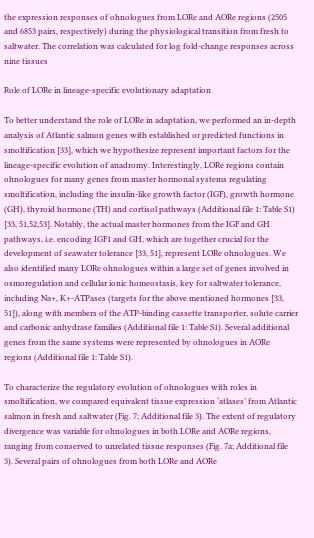the expression responses of ohnologues from LORe and AORe regions (2505 and 6853 pairs, respectively) during the physiological transition from fresh to saltwater. The correlation was calculated for log fold-change responses across nine tissues

Role of LORe in lineage-specific evolutionary adaptation

To better understand the role of LORe in adaptation, we performed an in-depth analysis of Atlantic salmon genes with established or predicted functions in smoltification [33], which we hypothesize represent important factors for the lineage-specific evolution of anadromy. Interestingly, LORe regions contain ohnologues for many genes from master hormonal systems regulating smoltification, including the insulin-like growth factor (IGF), growth hormone (GH), thyroid hormone (TH) and cortisol pathways (Additional file 1: Table S1) [33, 51,52,53]. Notably, the actual master hormones from the IGF and GH pathways, i.e. encoding IGF1 and GH, which are together crucial for the development of seawater tolerance [33, 51], represent LORe ohnologues. We also identified many LORe ohnologues within a large set of genes involved in osmoregulation and cellular ionic homeostasis, key for saltwater tolerance, including Na+, K+-ATPases (targets for the above mentioned hormones [33, 51]), along with members of the ATP-binding cassette transporter, solute carrier and carbonic anhydrase families (Additional file 1: Table S1). Several additional genes from the same systems were represented by ohnologues in AORe regions (Additional file 1: Table S1).

To characterize the regulatory evolution of ohnologues with roles in smoltification, we compared equivalent tissue expression ‘atlases’ from Atlantic salmon in fresh and saltwater (Fig. 7; Additional file 3). The extent of regulatory divergence was variable for ohnologues in both LORe and AORe regions, ranging from conserved to unrelated tissue responses (Fig. 7a; Additional file 3). Several pairs of ohnologues from both LORe and AORe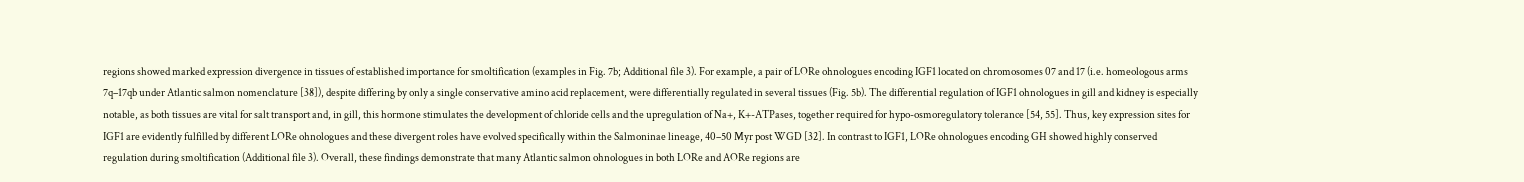regions showed marked expression divergence in tissues of established importance for smoltification (examples in Fig. 7b; Additional file 3). For example, a pair of LORe ohnologues encoding IGF1 located on chromosomes 07 and 17 (i.e. homeologous arms 7q–17qb under Atlantic salmon nomenclature [38]), despite differing by only a single conservative amino acid replacement, were differentially regulated in several tissues (Fig. 5b). The differential regulation of IGF1 ohnologues in gill and kidney is especially notable, as both tissues are vital for salt transport and, in gill, this hormone stimulates the development of chloride cells and the upregulation of Na+, K+-ATPases, together required for hypo-osmoregulatory tolerance [54, 55]. Thus, key expression sites for IGF1 are evidently fulfilled by different LORe ohnologues and these divergent roles have evolved specifically within the Salmoninae lineage, 40–50 Myr post WGD [32]. In contrast to IGF1, LORe ohnologues encoding GH showed highly conserved regulation during smoltification (Additional file 3). Overall, these findings demonstrate that many Atlantic salmon ohnologues in both LORe and AORe regions are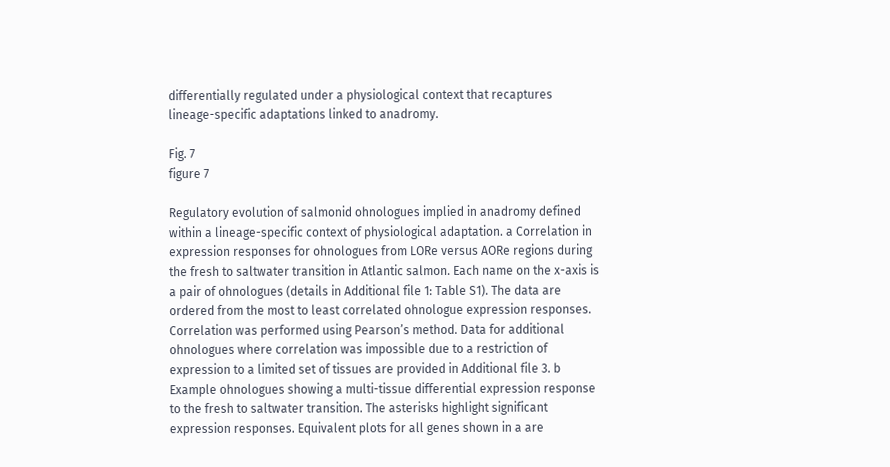differentially regulated under a physiological context that recaptures lineage-specific adaptations linked to anadromy.

Fig. 7
figure 7

Regulatory evolution of salmonid ohnologues implied in anadromy defined within a lineage-specific context of physiological adaptation. a Correlation in expression responses for ohnologues from LORe versus AORe regions during the fresh to saltwater transition in Atlantic salmon. Each name on the x-axis is a pair of ohnologues (details in Additional file 1: Table S1). The data are ordered from the most to least correlated ohnologue expression responses. Correlation was performed using Pearson’s method. Data for additional ohnologues where correlation was impossible due to a restriction of expression to a limited set of tissues are provided in Additional file 3. b Example ohnologues showing a multi-tissue differential expression response to the fresh to saltwater transition. The asterisks highlight significant expression responses. Equivalent plots for all genes shown in a are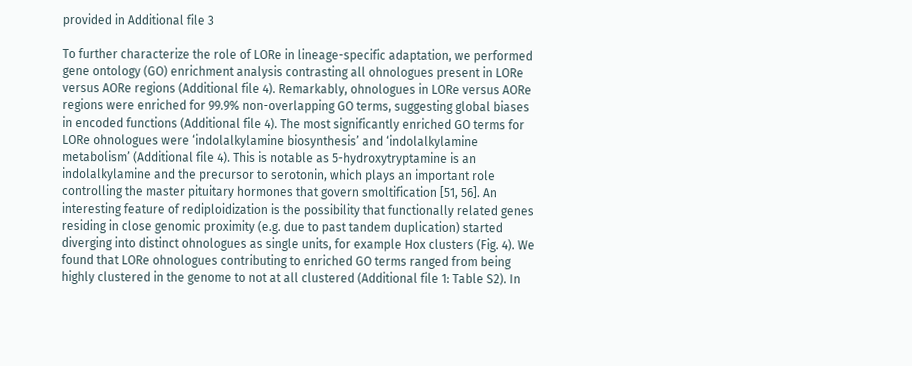provided in Additional file 3

To further characterize the role of LORe in lineage-specific adaptation, we performed gene ontology (GO) enrichment analysis contrasting all ohnologues present in LORe versus AORe regions (Additional file 4). Remarkably, ohnologues in LORe versus AORe regions were enriched for 99.9% non-overlapping GO terms, suggesting global biases in encoded functions (Additional file 4). The most significantly enriched GO terms for LORe ohnologues were ‘indolalkylamine biosynthesis’ and ‘indolalkylamine metabolism’ (Additional file 4). This is notable as 5-hydroxytryptamine is an indolalkylamine and the precursor to serotonin, which plays an important role controlling the master pituitary hormones that govern smoltification [51, 56]. An interesting feature of rediploidization is the possibility that functionally related genes residing in close genomic proximity (e.g. due to past tandem duplication) started diverging into distinct ohnologues as single units, for example Hox clusters (Fig. 4). We found that LORe ohnologues contributing to enriched GO terms ranged from being highly clustered in the genome to not at all clustered (Additional file 1: Table S2). In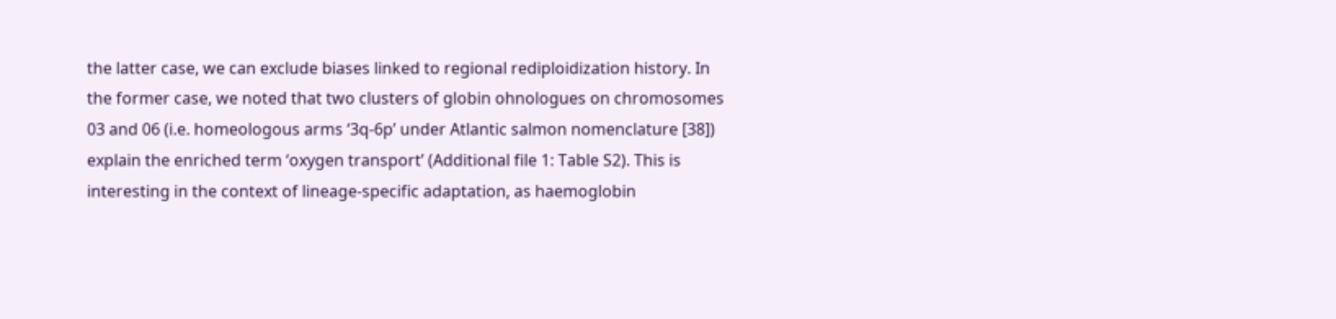the latter case, we can exclude biases linked to regional rediploidization history. In the former case, we noted that two clusters of globin ohnologues on chromosomes 03 and 06 (i.e. homeologous arms ‘3q-6p’ under Atlantic salmon nomenclature [38]) explain the enriched term ‘oxygen transport’ (Additional file 1: Table S2). This is interesting in the context of lineage-specific adaptation, as haemoglobin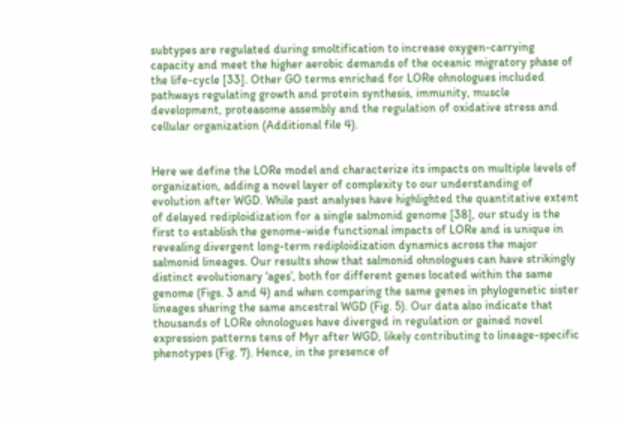subtypes are regulated during smoltification to increase oxygen-carrying capacity and meet the higher aerobic demands of the oceanic migratory phase of the life-cycle [33]. Other GO terms enriched for LORe ohnologues included pathways regulating growth and protein synthesis, immunity, muscle development, proteasome assembly and the regulation of oxidative stress and cellular organization (Additional file 4).


Here we define the LORe model and characterize its impacts on multiple levels of organization, adding a novel layer of complexity to our understanding of evolution after WGD. While past analyses have highlighted the quantitative extent of delayed rediploidization for a single salmonid genome [38], our study is the first to establish the genome-wide functional impacts of LORe and is unique in revealing divergent long-term rediploidization dynamics across the major salmonid lineages. Our results show that salmonid ohnologues can have strikingly distinct evolutionary ‘ages’, both for different genes located within the same genome (Figs. 3 and 4) and when comparing the same genes in phylogenetic sister lineages sharing the same ancestral WGD (Fig. 5). Our data also indicate that thousands of LORe ohnologues have diverged in regulation or gained novel expression patterns tens of Myr after WGD, likely contributing to lineage-specific phenotypes (Fig. 7). Hence, in the presence of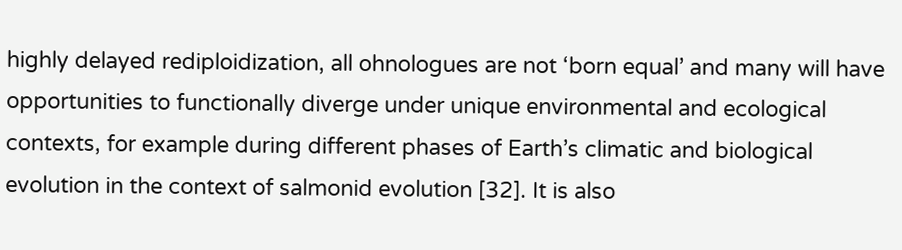highly delayed rediploidization, all ohnologues are not ‘born equal’ and many will have opportunities to functionally diverge under unique environmental and ecological contexts, for example during different phases of Earth’s climatic and biological evolution in the context of salmonid evolution [32]. It is also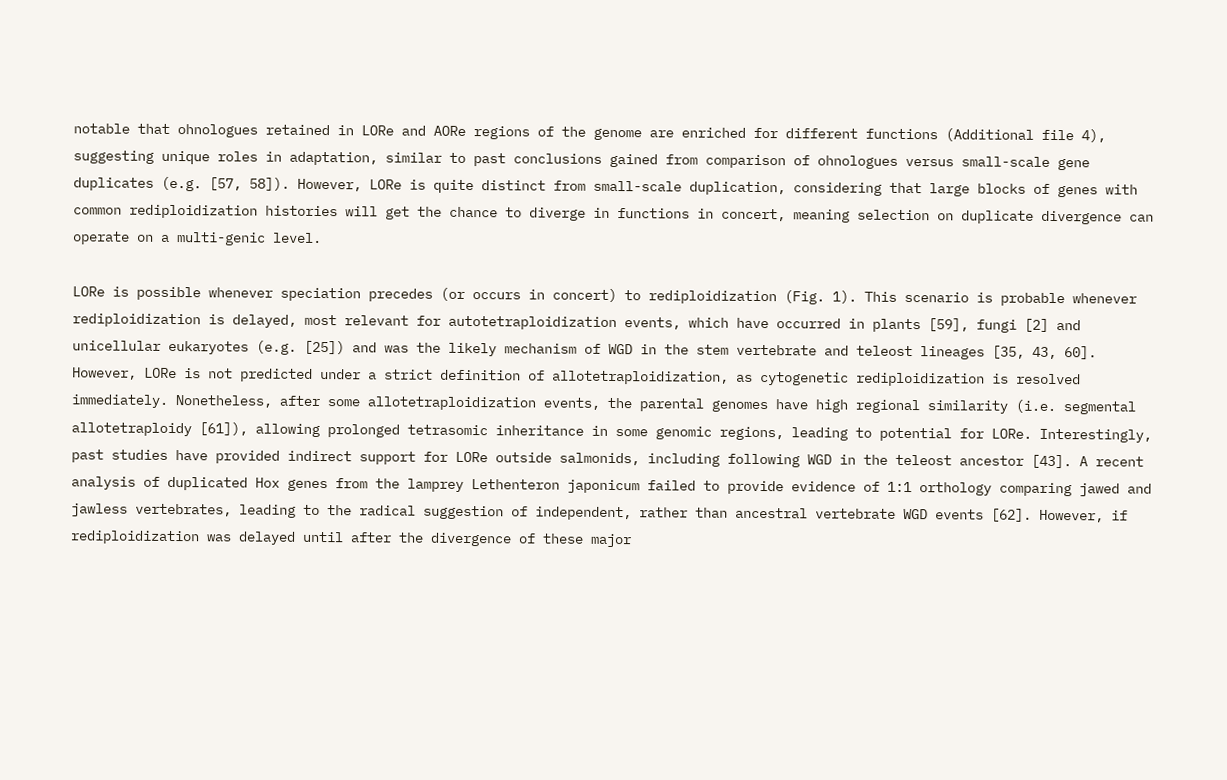notable that ohnologues retained in LORe and AORe regions of the genome are enriched for different functions (Additional file 4), suggesting unique roles in adaptation, similar to past conclusions gained from comparison of ohnologues versus small-scale gene duplicates (e.g. [57, 58]). However, LORe is quite distinct from small-scale duplication, considering that large blocks of genes with common rediploidization histories will get the chance to diverge in functions in concert, meaning selection on duplicate divergence can operate on a multi-genic level.

LORe is possible whenever speciation precedes (or occurs in concert) to rediploidization (Fig. 1). This scenario is probable whenever rediploidization is delayed, most relevant for autotetraploidization events, which have occurred in plants [59], fungi [2] and unicellular eukaryotes (e.g. [25]) and was the likely mechanism of WGD in the stem vertebrate and teleost lineages [35, 43, 60]. However, LORe is not predicted under a strict definition of allotetraploidization, as cytogenetic rediploidization is resolved immediately. Nonetheless, after some allotetraploidization events, the parental genomes have high regional similarity (i.e. segmental allotetraploidy [61]), allowing prolonged tetrasomic inheritance in some genomic regions, leading to potential for LORe. Interestingly, past studies have provided indirect support for LORe outside salmonids, including following WGD in the teleost ancestor [43]. A recent analysis of duplicated Hox genes from the lamprey Lethenteron japonicum failed to provide evidence of 1:1 orthology comparing jawed and jawless vertebrates, leading to the radical suggestion of independent, rather than ancestral vertebrate WGD events [62]. However, if rediploidization was delayed until after the divergence of these major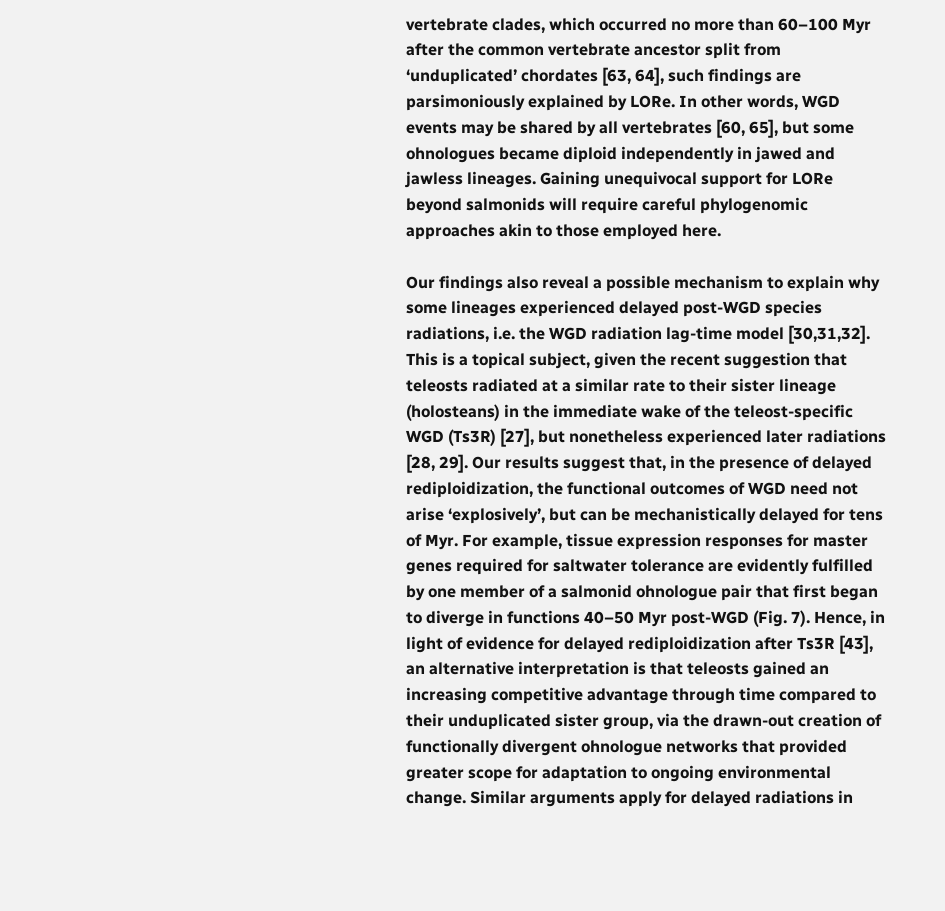vertebrate clades, which occurred no more than 60–100 Myr after the common vertebrate ancestor split from ‘unduplicated’ chordates [63, 64], such findings are parsimoniously explained by LORe. In other words, WGD events may be shared by all vertebrates [60, 65], but some ohnologues became diploid independently in jawed and jawless lineages. Gaining unequivocal support for LORe beyond salmonids will require careful phylogenomic approaches akin to those employed here.

Our findings also reveal a possible mechanism to explain why some lineages experienced delayed post-WGD species radiations, i.e. the WGD radiation lag-time model [30,31,32]. This is a topical subject, given the recent suggestion that teleosts radiated at a similar rate to their sister lineage (holosteans) in the immediate wake of the teleost-specific WGD (Ts3R) [27], but nonetheless experienced later radiations [28, 29]. Our results suggest that, in the presence of delayed rediploidization, the functional outcomes of WGD need not arise ‘explosively’, but can be mechanistically delayed for tens of Myr. For example, tissue expression responses for master genes required for saltwater tolerance are evidently fulfilled by one member of a salmonid ohnologue pair that first began to diverge in functions 40–50 Myr post-WGD (Fig. 7). Hence, in light of evidence for delayed rediploidization after Ts3R [43], an alternative interpretation is that teleosts gained an increasing competitive advantage through time compared to their unduplicated sister group, via the drawn-out creation of functionally divergent ohnologue networks that provided greater scope for adaptation to ongoing environmental change. Similar arguments apply for delayed radiations in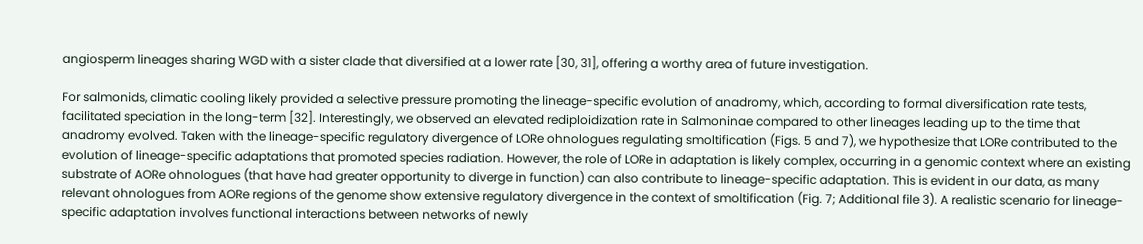angiosperm lineages sharing WGD with a sister clade that diversified at a lower rate [30, 31], offering a worthy area of future investigation.

For salmonids, climatic cooling likely provided a selective pressure promoting the lineage-specific evolution of anadromy, which, according to formal diversification rate tests, facilitated speciation in the long-term [32]. Interestingly, we observed an elevated rediploidization rate in Salmoninae compared to other lineages leading up to the time that anadromy evolved. Taken with the lineage-specific regulatory divergence of LORe ohnologues regulating smoltification (Figs. 5 and 7), we hypothesize that LORe contributed to the evolution of lineage-specific adaptations that promoted species radiation. However, the role of LORe in adaptation is likely complex, occurring in a genomic context where an existing substrate of AORe ohnologues (that have had greater opportunity to diverge in function) can also contribute to lineage-specific adaptation. This is evident in our data, as many relevant ohnologues from AORe regions of the genome show extensive regulatory divergence in the context of smoltification (Fig. 7; Additional file 3). A realistic scenario for lineage-specific adaptation involves functional interactions between networks of newly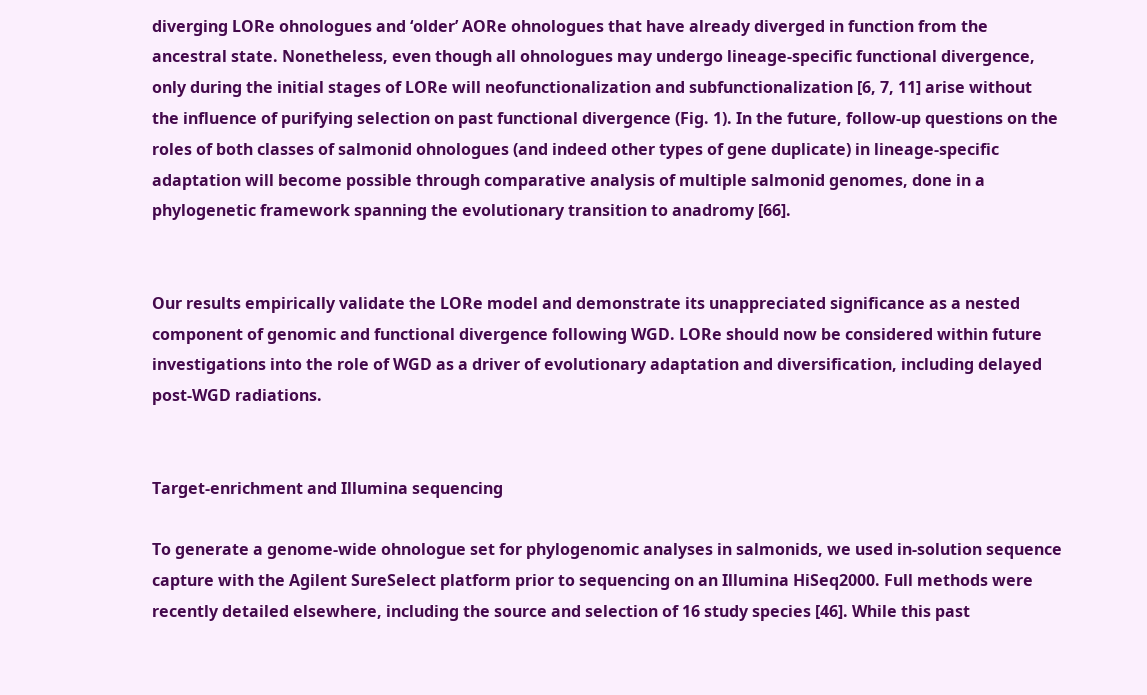diverging LORe ohnologues and ‘older’ AORe ohnologues that have already diverged in function from the ancestral state. Nonetheless, even though all ohnologues may undergo lineage-specific functional divergence, only during the initial stages of LORe will neofunctionalization and subfunctionalization [6, 7, 11] arise without the influence of purifying selection on past functional divergence (Fig. 1). In the future, follow-up questions on the roles of both classes of salmonid ohnologues (and indeed other types of gene duplicate) in lineage-specific adaptation will become possible through comparative analysis of multiple salmonid genomes, done in a phylogenetic framework spanning the evolutionary transition to anadromy [66].


Our results empirically validate the LORe model and demonstrate its unappreciated significance as a nested component of genomic and functional divergence following WGD. LORe should now be considered within future investigations into the role of WGD as a driver of evolutionary adaptation and diversification, including delayed post-WGD radiations.


Target-enrichment and Illumina sequencing

To generate a genome-wide ohnologue set for phylogenomic analyses in salmonids, we used in-solution sequence capture with the Agilent SureSelect platform prior to sequencing on an Illumina HiSeq2000. Full methods were recently detailed elsewhere, including the source and selection of 16 study species [46]. While this past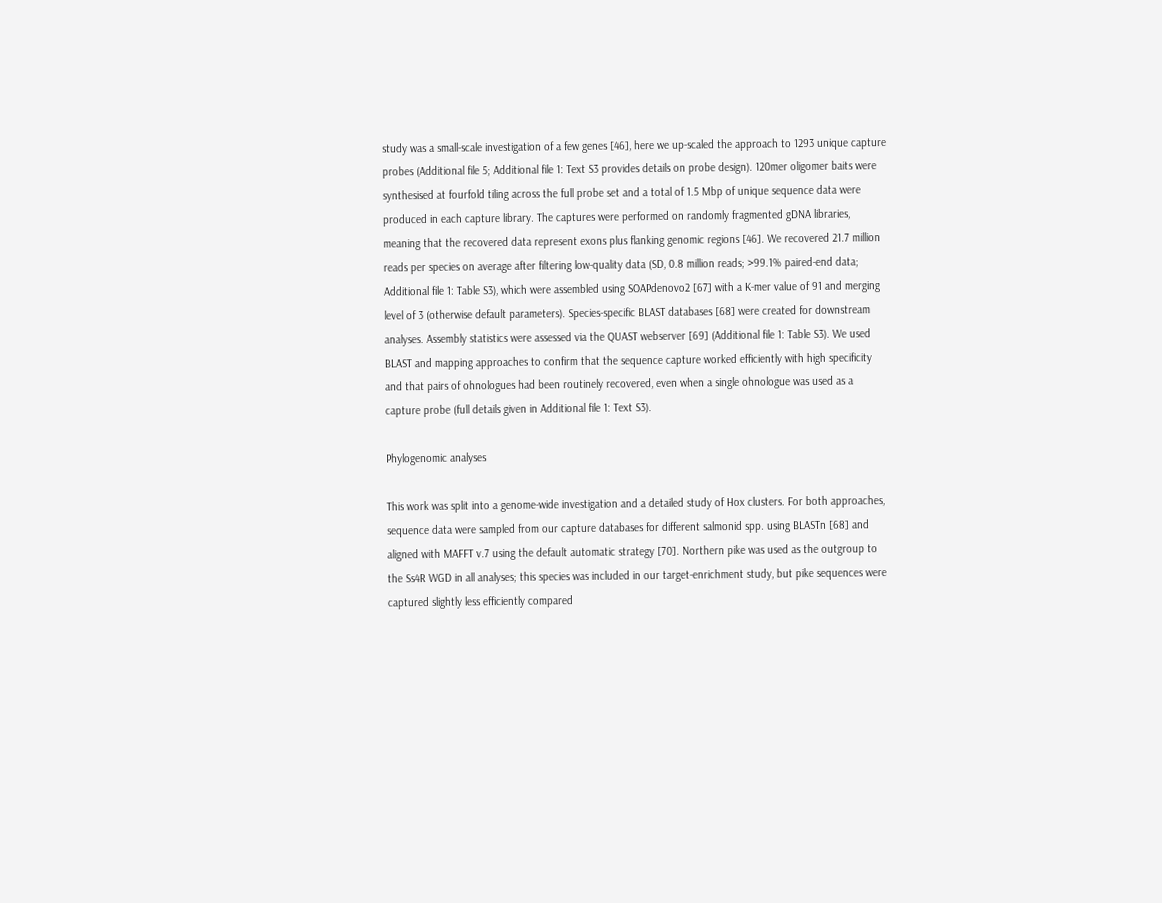study was a small-scale investigation of a few genes [46], here we up-scaled the approach to 1293 unique capture probes (Additional file 5; Additional file 1: Text S3 provides details on probe design). 120mer oligomer baits were synthesised at fourfold tiling across the full probe set and a total of 1.5 Mbp of unique sequence data were produced in each capture library. The captures were performed on randomly fragmented gDNA libraries, meaning that the recovered data represent exons plus flanking genomic regions [46]. We recovered 21.7 million reads per species on average after filtering low-quality data (SD, 0.8 million reads; >99.1% paired-end data; Additional file 1: Table S3), which were assembled using SOAPdenovo2 [67] with a K-mer value of 91 and merging level of 3 (otherwise default parameters). Species-specific BLAST databases [68] were created for downstream analyses. Assembly statistics were assessed via the QUAST webserver [69] (Additional file 1: Table S3). We used BLAST and mapping approaches to confirm that the sequence capture worked efficiently with high specificity and that pairs of ohnologues had been routinely recovered, even when a single ohnologue was used as a capture probe (full details given in Additional file 1: Text S3).

Phylogenomic analyses

This work was split into a genome-wide investigation and a detailed study of Hox clusters. For both approaches, sequence data were sampled from our capture databases for different salmonid spp. using BLASTn [68] and aligned with MAFFT v.7 using the default automatic strategy [70]. Northern pike was used as the outgroup to the Ss4R WGD in all analyses; this species was included in our target-enrichment study, but pike sequences were captured slightly less efficiently compared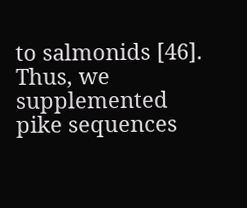to salmonids [46]. Thus, we supplemented pike sequences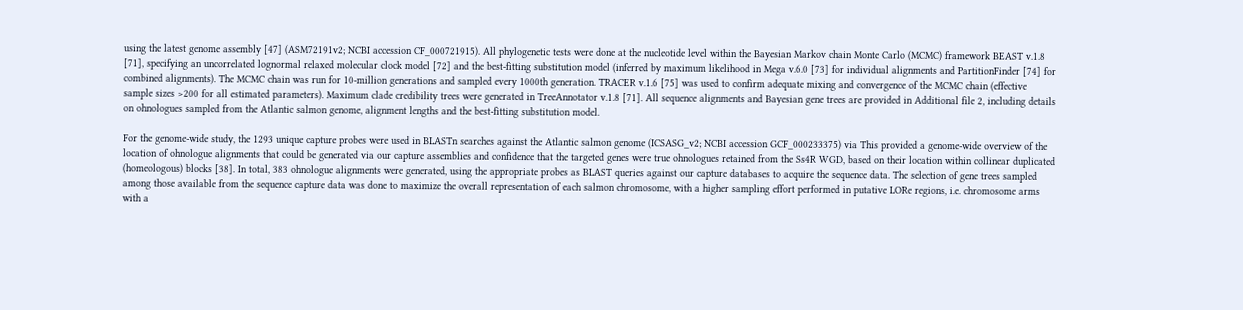using the latest genome assembly [47] (ASM72191v2; NCBI accession CF_000721915). All phylogenetic tests were done at the nucleotide level within the Bayesian Markov chain Monte Carlo (MCMC) framework BEAST v.1.8 [71], specifying an uncorrelated lognormal relaxed molecular clock model [72] and the best-fitting substitution model (inferred by maximum likelihood in Mega v.6.0 [73] for individual alignments and PartitionFinder [74] for combined alignments). The MCMC chain was run for 10-million generations and sampled every 1000th generation. TRACER v.1.6 [75] was used to confirm adequate mixing and convergence of the MCMC chain (effective sample sizes >200 for all estimated parameters). Maximum clade credibility trees were generated in TreeAnnotator v.1.8 [71]. All sequence alignments and Bayesian gene trees are provided in Additional file 2, including details on ohnologues sampled from the Atlantic salmon genome, alignment lengths and the best-fitting substitution model.

For the genome-wide study, the 1293 unique capture probes were used in BLASTn searches against the Atlantic salmon genome (ICSASG_v2; NCBI accession GCF_000233375) via This provided a genome-wide overview of the location of ohnologue alignments that could be generated via our capture assemblies and confidence that the targeted genes were true ohnologues retained from the Ss4R WGD, based on their location within collinear duplicated (homeologous) blocks [38]. In total, 383 ohnologue alignments were generated, using the appropriate probes as BLAST queries against our capture databases to acquire the sequence data. The selection of gene trees sampled among those available from the sequence capture data was done to maximize the overall representation of each salmon chromosome, with a higher sampling effort performed in putative LORe regions, i.e. chromosome arms with a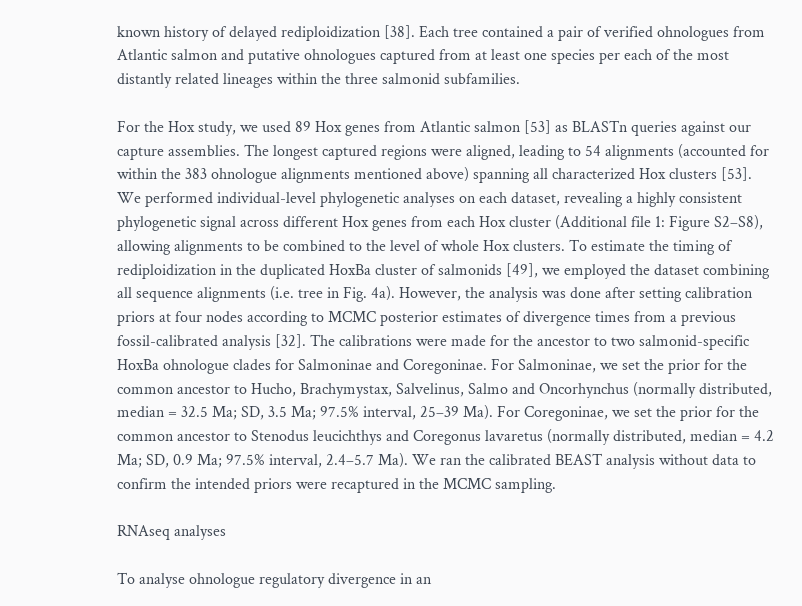known history of delayed rediploidization [38]. Each tree contained a pair of verified ohnologues from Atlantic salmon and putative ohnologues captured from at least one species per each of the most distantly related lineages within the three salmonid subfamilies.

For the Hox study, we used 89 Hox genes from Atlantic salmon [53] as BLASTn queries against our capture assemblies. The longest captured regions were aligned, leading to 54 alignments (accounted for within the 383 ohnologue alignments mentioned above) spanning all characterized Hox clusters [53]. We performed individual-level phylogenetic analyses on each dataset, revealing a highly consistent phylogenetic signal across different Hox genes from each Hox cluster (Additional file 1: Figure S2–S8), allowing alignments to be combined to the level of whole Hox clusters. To estimate the timing of rediploidization in the duplicated HoxBa cluster of salmonids [49], we employed the dataset combining all sequence alignments (i.e. tree in Fig. 4a). However, the analysis was done after setting calibration priors at four nodes according to MCMC posterior estimates of divergence times from a previous fossil-calibrated analysis [32]. The calibrations were made for the ancestor to two salmonid-specific HoxBa ohnologue clades for Salmoninae and Coregoninae. For Salmoninae, we set the prior for the common ancestor to Hucho, Brachymystax, Salvelinus, Salmo and Oncorhynchus (normally distributed, median = 32.5 Ma; SD, 3.5 Ma; 97.5% interval, 25–39 Ma). For Coregoninae, we set the prior for the common ancestor to Stenodus leucichthys and Coregonus lavaretus (normally distributed, median = 4.2 Ma; SD, 0.9 Ma; 97.5% interval, 2.4–5.7 Ma). We ran the calibrated BEAST analysis without data to confirm the intended priors were recaptured in the MCMC sampling.

RNAseq analyses

To analyse ohnologue regulatory divergence in an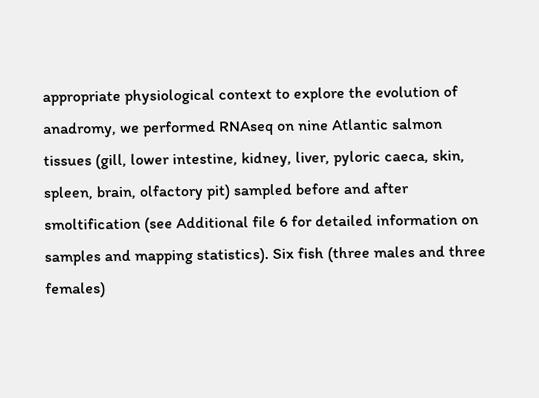appropriate physiological context to explore the evolution of anadromy, we performed RNAseq on nine Atlantic salmon tissues (gill, lower intestine, kidney, liver, pyloric caeca, skin, spleen, brain, olfactory pit) sampled before and after smoltification (see Additional file 6 for detailed information on samples and mapping statistics). Six fish (three males and three females)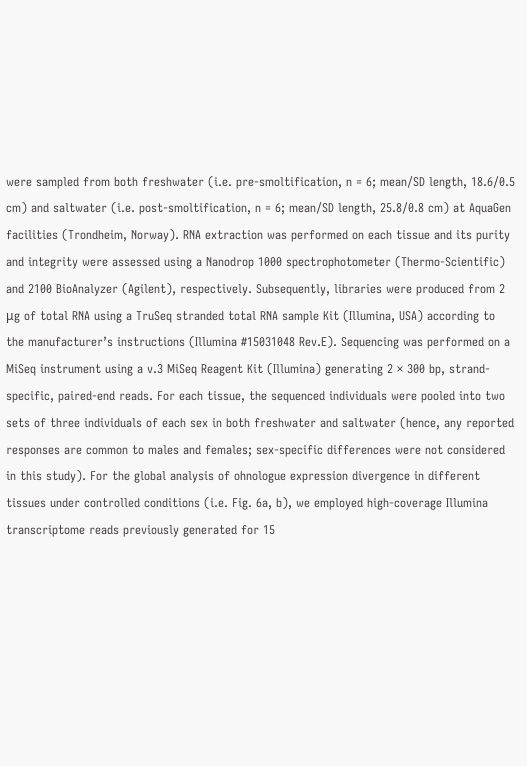were sampled from both freshwater (i.e. pre-smoltification, n = 6; mean/SD length, 18.6/0.5 cm) and saltwater (i.e. post-smoltification, n = 6; mean/SD length, 25.8/0.8 cm) at AquaGen facilities (Trondheim, Norway). RNA extraction was performed on each tissue and its purity and integrity were assessed using a Nanodrop 1000 spectrophotometer (Thermo-Scientific) and 2100 BioAnalyzer (Agilent), respectively. Subsequently, libraries were produced from 2 μg of total RNA using a TruSeq stranded total RNA sample Kit (Illumina, USA) according to the manufacturer’s instructions (Illumina #15031048 Rev.E). Sequencing was performed on a MiSeq instrument using a v.3 MiSeq Reagent Kit (Illumina) generating 2 × 300 bp, strand-specific, paired-end reads. For each tissue, the sequenced individuals were pooled into two sets of three individuals of each sex in both freshwater and saltwater (hence, any reported responses are common to males and females; sex-specific differences were not considered in this study). For the global analysis of ohnologue expression divergence in different tissues under controlled conditions (i.e. Fig. 6a, b), we employed high-coverage Illumina transcriptome reads previously generated for 15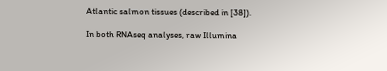Atlantic salmon tissues (described in [38]).

In both RNAseq analyses, raw Illumina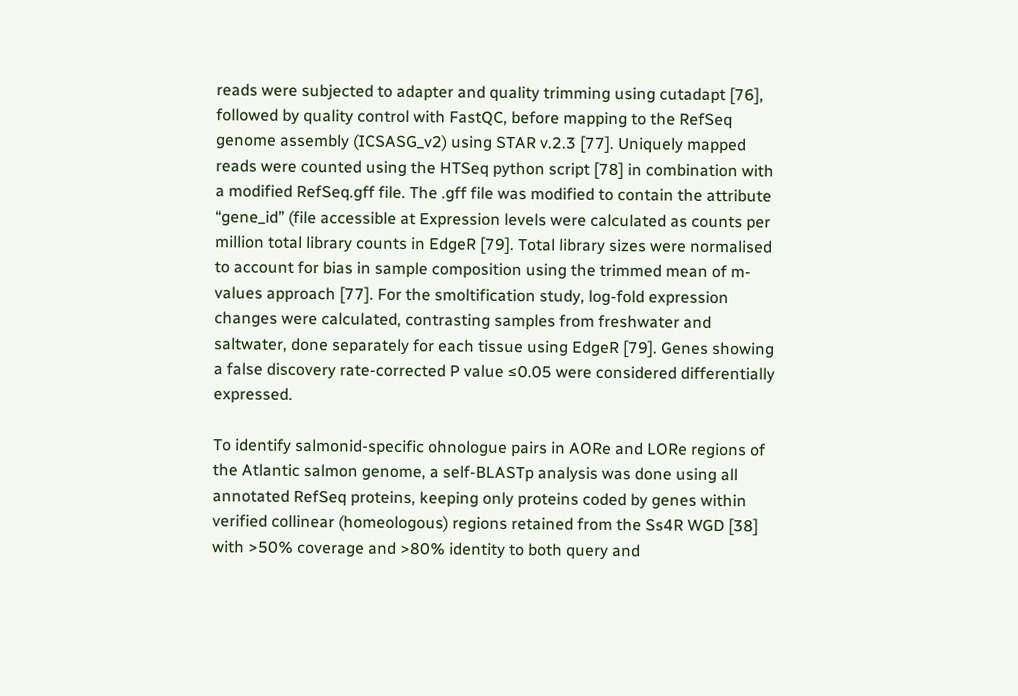reads were subjected to adapter and quality trimming using cutadapt [76], followed by quality control with FastQC, before mapping to the RefSeq genome assembly (ICSASG_v2) using STAR v.2.3 [77]. Uniquely mapped reads were counted using the HTSeq python script [78] in combination with a modified RefSeq.gff file. The .gff file was modified to contain the attribute “gene_id” (file accessible at Expression levels were calculated as counts per million total library counts in EdgeR [79]. Total library sizes were normalised to account for bias in sample composition using the trimmed mean of m-values approach [77]. For the smoltification study, log-fold expression changes were calculated, contrasting samples from freshwater and saltwater, done separately for each tissue using EdgeR [79]. Genes showing a false discovery rate-corrected P value ≤0.05 were considered differentially expressed.

To identify salmonid-specific ohnologue pairs in AORe and LORe regions of the Atlantic salmon genome, a self-BLASTp analysis was done using all annotated RefSeq proteins, keeping only proteins coded by genes within verified collinear (homeologous) regions retained from the Ss4R WGD [38] with >50% coverage and >80% identity to both query and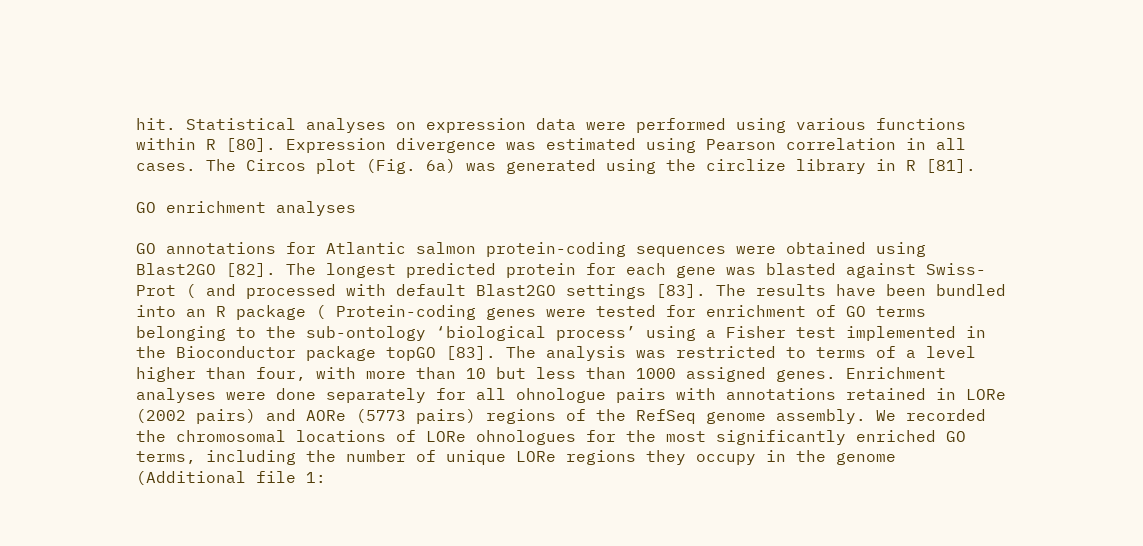hit. Statistical analyses on expression data were performed using various functions within R [80]. Expression divergence was estimated using Pearson correlation in all cases. The Circos plot (Fig. 6a) was generated using the circlize library in R [81].

GO enrichment analyses

GO annotations for Atlantic salmon protein-coding sequences were obtained using Blast2GO [82]. The longest predicted protein for each gene was blasted against Swiss-Prot ( and processed with default Blast2GO settings [83]. The results have been bundled into an R package ( Protein-coding genes were tested for enrichment of GO terms belonging to the sub-ontology ‘biological process’ using a Fisher test implemented in the Bioconductor package topGO [83]. The analysis was restricted to terms of a level higher than four, with more than 10 but less than 1000 assigned genes. Enrichment analyses were done separately for all ohnologue pairs with annotations retained in LORe (2002 pairs) and AORe (5773 pairs) regions of the RefSeq genome assembly. We recorded the chromosomal locations of LORe ohnologues for the most significantly enriched GO terms, including the number of unique LORe regions they occupy in the genome (Additional file 1: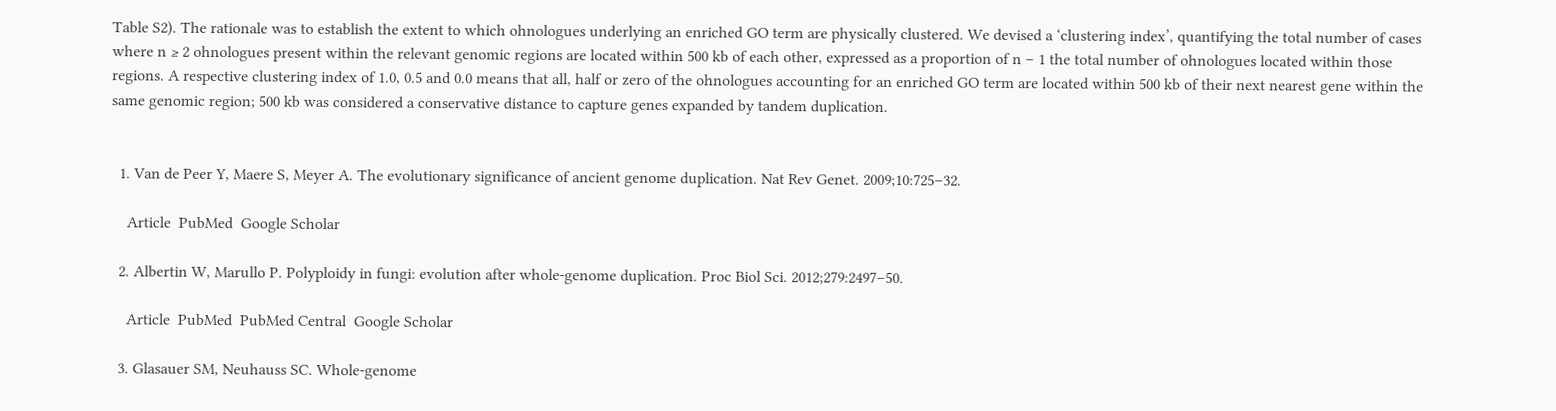Table S2). The rationale was to establish the extent to which ohnologues underlying an enriched GO term are physically clustered. We devised a ‘clustering index’, quantifying the total number of cases where n ≥ 2 ohnologues present within the relevant genomic regions are located within 500 kb of each other, expressed as a proportion of n − 1 the total number of ohnologues located within those regions. A respective clustering index of 1.0, 0.5 and 0.0 means that all, half or zero of the ohnologues accounting for an enriched GO term are located within 500 kb of their next nearest gene within the same genomic region; 500 kb was considered a conservative distance to capture genes expanded by tandem duplication.


  1. Van de Peer Y, Maere S, Meyer A. The evolutionary significance of ancient genome duplication. Nat Rev Genet. 2009;10:725–32.

    Article  PubMed  Google Scholar

  2. Albertin W, Marullo P. Polyploidy in fungi: evolution after whole-genome duplication. Proc Biol Sci. 2012;279:2497–50.

    Article  PubMed  PubMed Central  Google Scholar

  3. Glasauer SM, Neuhauss SC. Whole-genome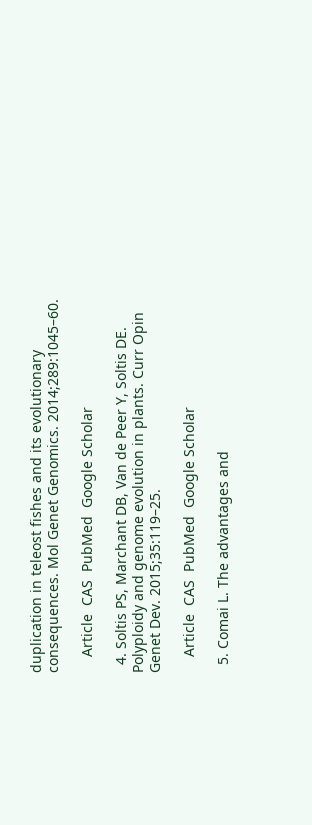duplication in teleost fishes and its evolutionary consequences. Mol Genet Genomics. 2014;289:1045–60.

    Article  CAS  PubMed  Google Scholar

  4. Soltis PS, Marchant DB, Van de Peer Y, Soltis DE. Polyploidy and genome evolution in plants. Curr Opin Genet Dev. 2015;35:119–25.

    Article  CAS  PubMed  Google Scholar

  5. Comai L. The advantages and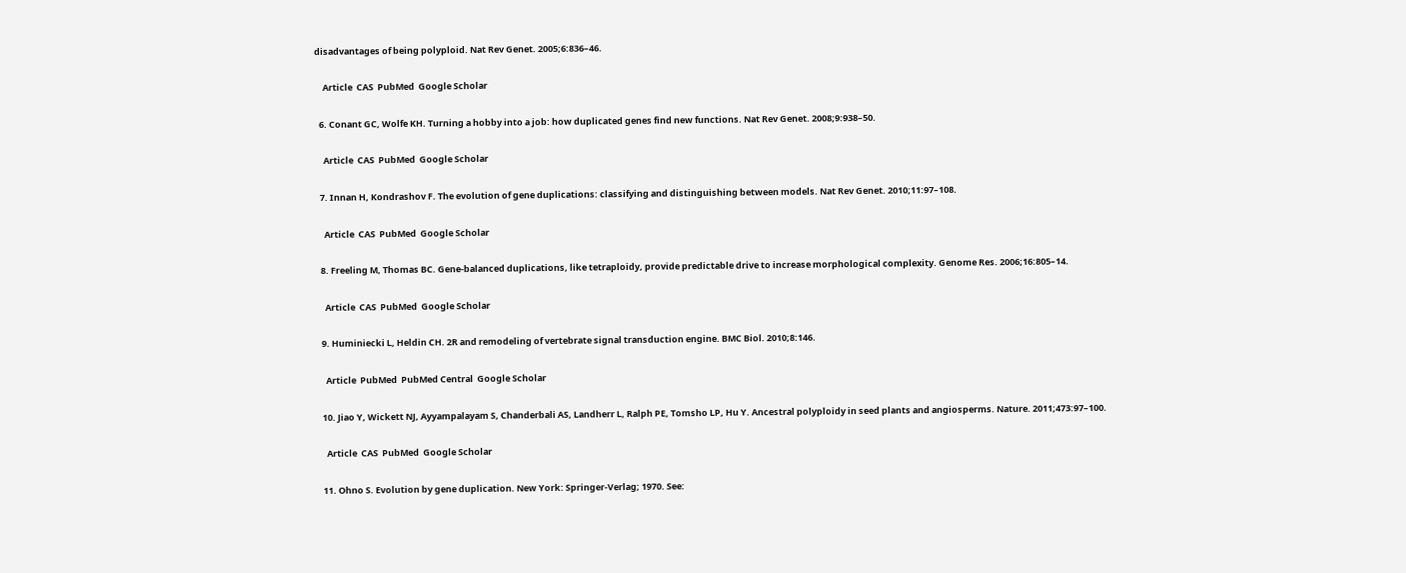disadvantages of being polyploid. Nat Rev Genet. 2005;6:836–46.

    Article  CAS  PubMed  Google Scholar

  6. Conant GC, Wolfe KH. Turning a hobby into a job: how duplicated genes find new functions. Nat Rev Genet. 2008;9:938–50.

    Article  CAS  PubMed  Google Scholar

  7. Innan H, Kondrashov F. The evolution of gene duplications: classifying and distinguishing between models. Nat Rev Genet. 2010;11:97–108.

    Article  CAS  PubMed  Google Scholar

  8. Freeling M, Thomas BC. Gene-balanced duplications, like tetraploidy, provide predictable drive to increase morphological complexity. Genome Res. 2006;16:805–14.

    Article  CAS  PubMed  Google Scholar

  9. Huminiecki L, Heldin CH. 2R and remodeling of vertebrate signal transduction engine. BMC Biol. 2010;8:146.

    Article  PubMed  PubMed Central  Google Scholar

  10. Jiao Y, Wickett NJ, Ayyampalayam S, Chanderbali AS, Landherr L, Ralph PE, Tomsho LP, Hu Y. Ancestral polyploidy in seed plants and angiosperms. Nature. 2011;473:97–100.

    Article  CAS  PubMed  Google Scholar

  11. Ohno S. Evolution by gene duplication. New York: Springer-Verlag; 1970. See: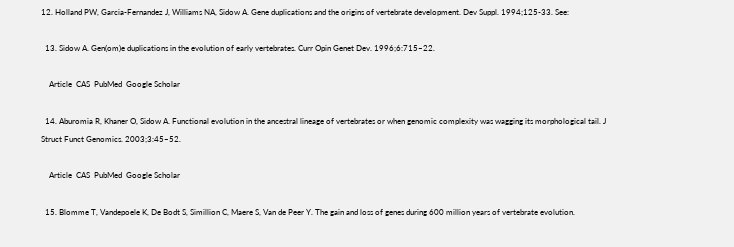12. Holland PW, Garcia-Fernandez J, Williams NA, Sidow A. Gene duplications and the origins of vertebrate development. Dev Suppl. 1994;125-33. See:

  13. Sidow A. Gen(om)e duplications in the evolution of early vertebrates. Curr Opin Genet Dev. 1996;6:715–22.

    Article  CAS  PubMed  Google Scholar

  14. Aburomia R, Khaner O, Sidow A. Functional evolution in the ancestral lineage of vertebrates or when genomic complexity was wagging its morphological tail. J Struct Funct Genomics. 2003;3:45–52.

    Article  CAS  PubMed  Google Scholar

  15. Blomme T, Vandepoele K, De Bodt S, Simillion C, Maere S, Van de Peer Y. The gain and loss of genes during 600 million years of vertebrate evolution.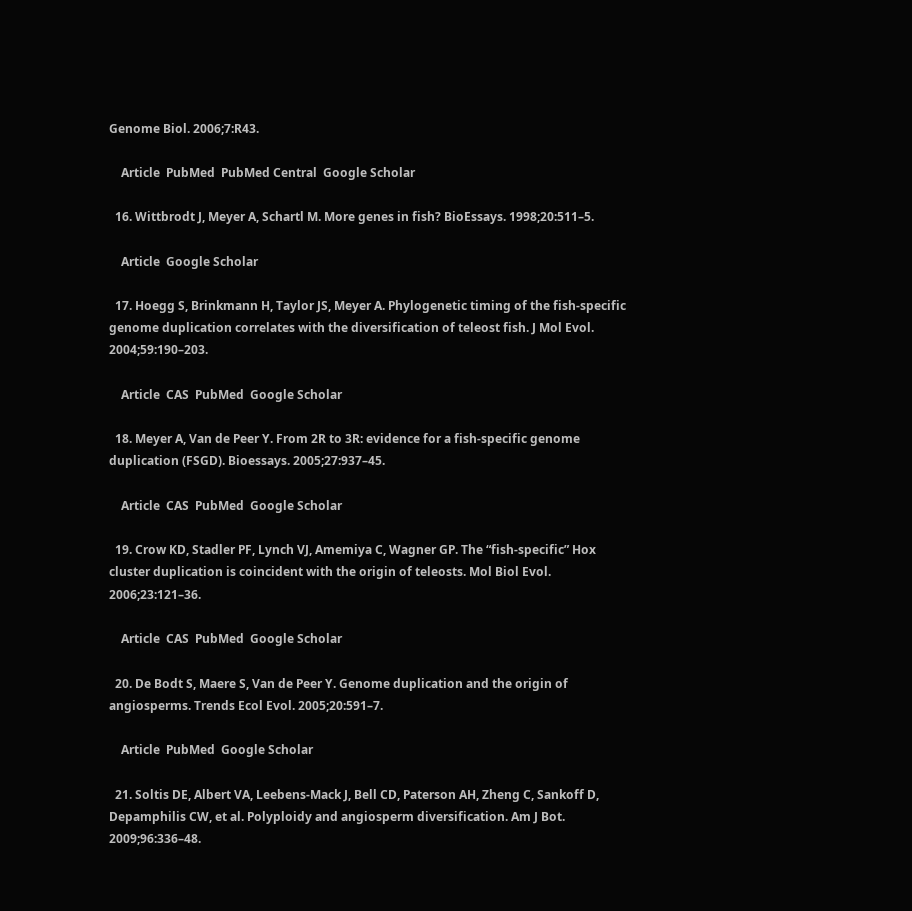Genome Biol. 2006;7:R43.

    Article  PubMed  PubMed Central  Google Scholar

  16. Wittbrodt J, Meyer A, Schartl M. More genes in fish? BioEssays. 1998;20:511–5.

    Article  Google Scholar

  17. Hoegg S, Brinkmann H, Taylor JS, Meyer A. Phylogenetic timing of the fish-specific genome duplication correlates with the diversification of teleost fish. J Mol Evol. 2004;59:190–203.

    Article  CAS  PubMed  Google Scholar

  18. Meyer A, Van de Peer Y. From 2R to 3R: evidence for a fish-specific genome duplication (FSGD). Bioessays. 2005;27:937–45.

    Article  CAS  PubMed  Google Scholar

  19. Crow KD, Stadler PF, Lynch VJ, Amemiya C, Wagner GP. The “fish-specific” Hox cluster duplication is coincident with the origin of teleosts. Mol Biol Evol. 2006;23:121–36.

    Article  CAS  PubMed  Google Scholar

  20. De Bodt S, Maere S, Van de Peer Y. Genome duplication and the origin of angiosperms. Trends Ecol Evol. 2005;20:591–7.

    Article  PubMed  Google Scholar

  21. Soltis DE, Albert VA, Leebens-Mack J, Bell CD, Paterson AH, Zheng C, Sankoff D, Depamphilis CW, et al. Polyploidy and angiosperm diversification. Am J Bot. 2009;96:336–48.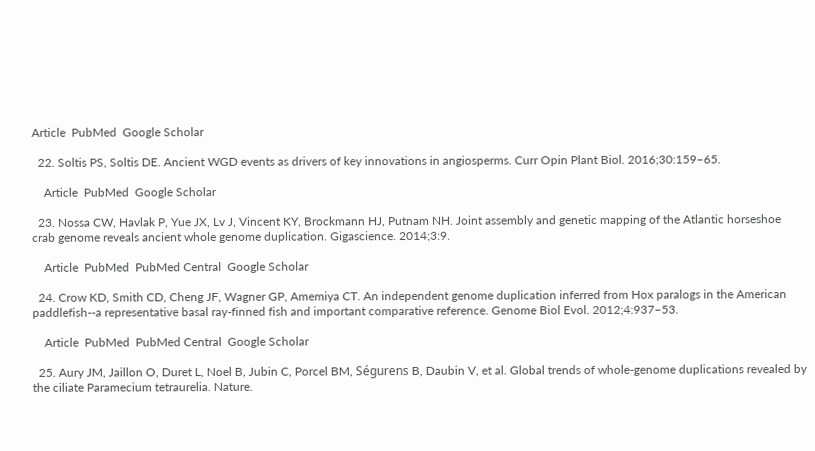Article  PubMed  Google Scholar

  22. Soltis PS, Soltis DE. Ancient WGD events as drivers of key innovations in angiosperms. Curr Opin Plant Biol. 2016;30:159–65.

    Article  PubMed  Google Scholar

  23. Nossa CW, Havlak P, Yue JX, Lv J, Vincent KY, Brockmann HJ, Putnam NH. Joint assembly and genetic mapping of the Atlantic horseshoe crab genome reveals ancient whole genome duplication. Gigascience. 2014;3:9.

    Article  PubMed  PubMed Central  Google Scholar

  24. Crow KD, Smith CD, Cheng JF, Wagner GP, Amemiya CT. An independent genome duplication inferred from Hox paralogs in the American paddlefish--a representative basal ray-finned fish and important comparative reference. Genome Biol Evol. 2012;4:937–53.

    Article  PubMed  PubMed Central  Google Scholar

  25. Aury JM, Jaillon O, Duret L, Noel B, Jubin C, Porcel BM, Ségurens B, Daubin V, et al. Global trends of whole-genome duplications revealed by the ciliate Paramecium tetraurelia. Nature.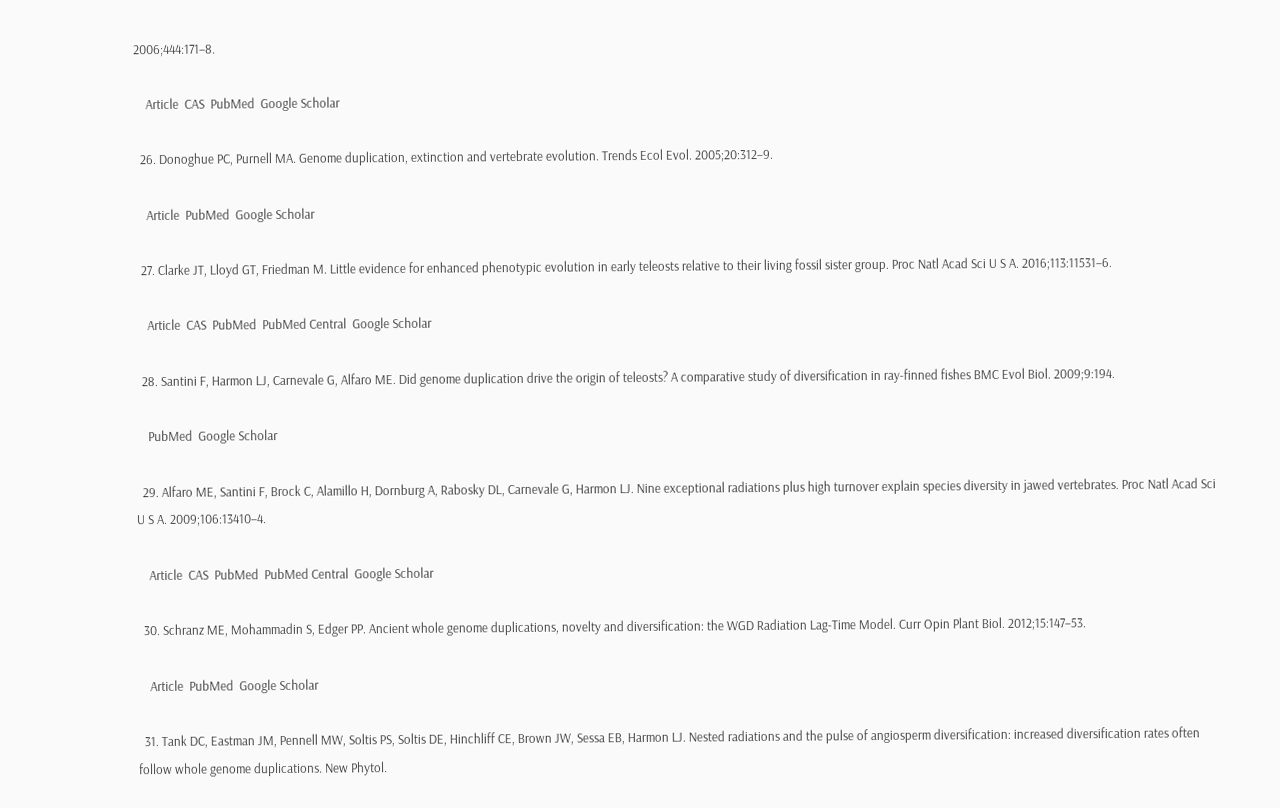2006;444:171–8.

    Article  CAS  PubMed  Google Scholar

  26. Donoghue PC, Purnell MA. Genome duplication, extinction and vertebrate evolution. Trends Ecol Evol. 2005;20:312–9.

    Article  PubMed  Google Scholar

  27. Clarke JT, Lloyd GT, Friedman M. Little evidence for enhanced phenotypic evolution in early teleosts relative to their living fossil sister group. Proc Natl Acad Sci U S A. 2016;113:11531–6.

    Article  CAS  PubMed  PubMed Central  Google Scholar

  28. Santini F, Harmon LJ, Carnevale G, Alfaro ME. Did genome duplication drive the origin of teleosts? A comparative study of diversification in ray-finned fishes BMC Evol Biol. 2009;9:194.

    PubMed  Google Scholar

  29. Alfaro ME, Santini F, Brock C, Alamillo H, Dornburg A, Rabosky DL, Carnevale G, Harmon LJ. Nine exceptional radiations plus high turnover explain species diversity in jawed vertebrates. Proc Natl Acad Sci U S A. 2009;106:13410–4.

    Article  CAS  PubMed  PubMed Central  Google Scholar

  30. Schranz ME, Mohammadin S, Edger PP. Ancient whole genome duplications, novelty and diversification: the WGD Radiation Lag-Time Model. Curr Opin Plant Biol. 2012;15:147–53.

    Article  PubMed  Google Scholar

  31. Tank DC, Eastman JM, Pennell MW, Soltis PS, Soltis DE, Hinchliff CE, Brown JW, Sessa EB, Harmon LJ. Nested radiations and the pulse of angiosperm diversification: increased diversification rates often follow whole genome duplications. New Phytol.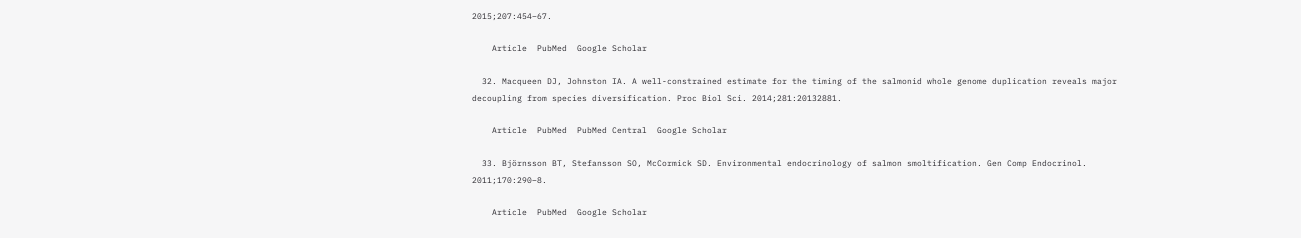2015;207:454–67.

    Article  PubMed  Google Scholar

  32. Macqueen DJ, Johnston IA. A well-constrained estimate for the timing of the salmonid whole genome duplication reveals major decoupling from species diversification. Proc Biol Sci. 2014;281:20132881.

    Article  PubMed  PubMed Central  Google Scholar

  33. Björnsson BT, Stefansson SO, McCormick SD. Environmental endocrinology of salmon smoltification. Gen Comp Endocrinol. 2011;170:290–8.

    Article  PubMed  Google Scholar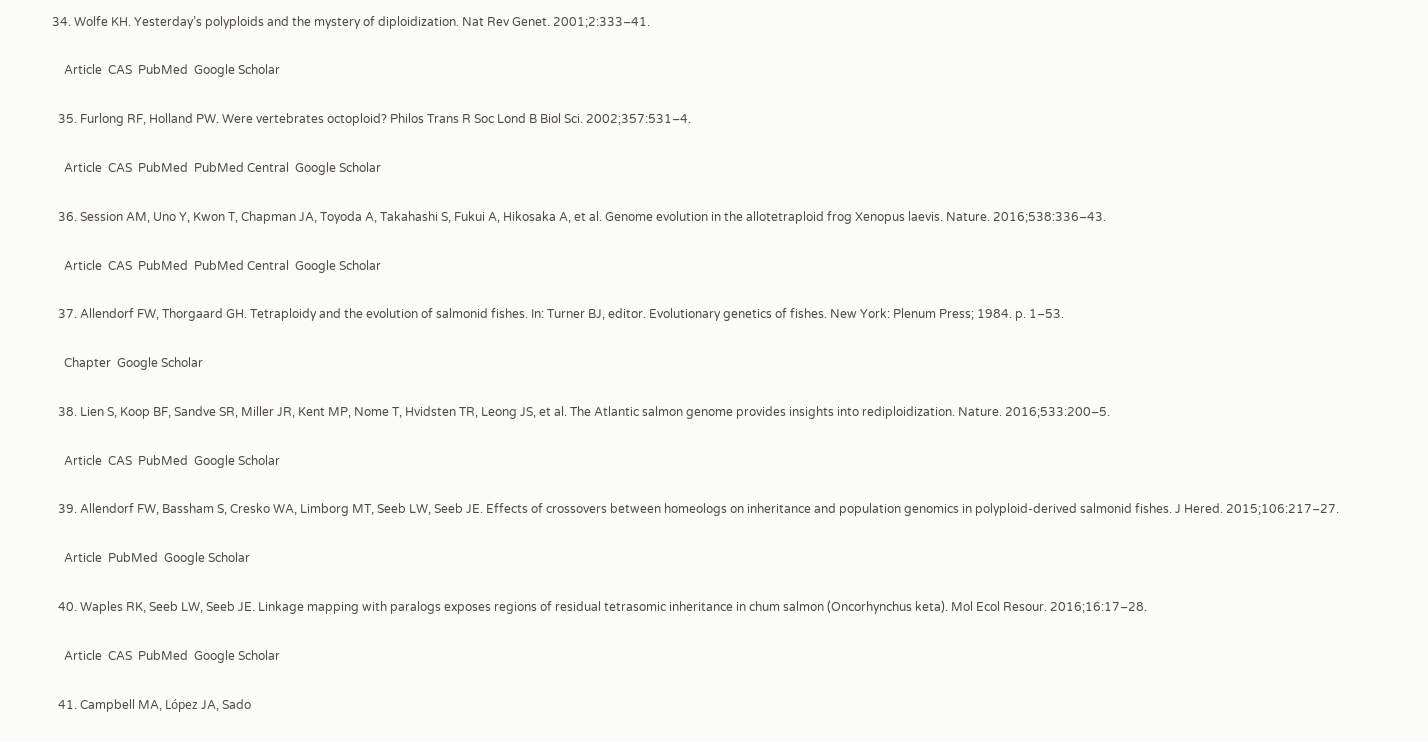34. Wolfe KH. Yesterday’s polyploids and the mystery of diploidization. Nat Rev Genet. 2001;2:333–41.

    Article  CAS  PubMed  Google Scholar

  35. Furlong RF, Holland PW. Were vertebrates octoploid? Philos Trans R Soc Lond B Biol Sci. 2002;357:531–4.

    Article  CAS  PubMed  PubMed Central  Google Scholar

  36. Session AM, Uno Y, Kwon T, Chapman JA, Toyoda A, Takahashi S, Fukui A, Hikosaka A, et al. Genome evolution in the allotetraploid frog Xenopus laevis. Nature. 2016;538:336–43.

    Article  CAS  PubMed  PubMed Central  Google Scholar

  37. Allendorf FW, Thorgaard GH. Tetraploidy and the evolution of salmonid fishes. In: Turner BJ, editor. Evolutionary genetics of fishes. New York: Plenum Press; 1984. p. 1–53.

    Chapter  Google Scholar

  38. Lien S, Koop BF, Sandve SR, Miller JR, Kent MP, Nome T, Hvidsten TR, Leong JS, et al. The Atlantic salmon genome provides insights into rediploidization. Nature. 2016;533:200–5.

    Article  CAS  PubMed  Google Scholar

  39. Allendorf FW, Bassham S, Cresko WA, Limborg MT, Seeb LW, Seeb JE. Effects of crossovers between homeologs on inheritance and population genomics in polyploid-derived salmonid fishes. J Hered. 2015;106:217–27.

    Article  PubMed  Google Scholar

  40. Waples RK, Seeb LW, Seeb JE. Linkage mapping with paralogs exposes regions of residual tetrasomic inheritance in chum salmon (Oncorhynchus keta). Mol Ecol Resour. 2016;16:17–28.

    Article  CAS  PubMed  Google Scholar

  41. Campbell MA, López JA, Sado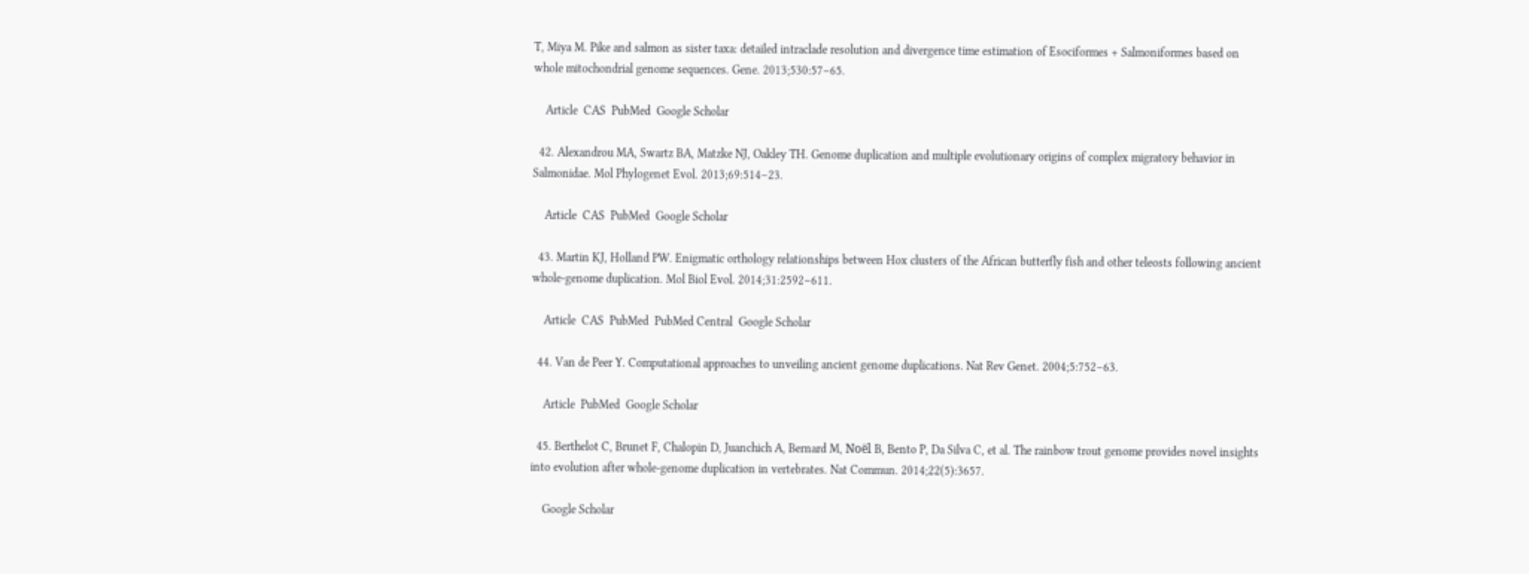T, Miya M. Pike and salmon as sister taxa: detailed intraclade resolution and divergence time estimation of Esociformes + Salmoniformes based on whole mitochondrial genome sequences. Gene. 2013;530:57–65.

    Article  CAS  PubMed  Google Scholar

  42. Alexandrou MA, Swartz BA, Matzke NJ, Oakley TH. Genome duplication and multiple evolutionary origins of complex migratory behavior in Salmonidae. Mol Phylogenet Evol. 2013;69:514–23.

    Article  CAS  PubMed  Google Scholar

  43. Martin KJ, Holland PW. Enigmatic orthology relationships between Hox clusters of the African butterfly fish and other teleosts following ancient whole-genome duplication. Mol Biol Evol. 2014;31:2592–611.

    Article  CAS  PubMed  PubMed Central  Google Scholar

  44. Van de Peer Y. Computational approaches to unveiling ancient genome duplications. Nat Rev Genet. 2004;5:752–63.

    Article  PubMed  Google Scholar

  45. Berthelot C, Brunet F, Chalopin D, Juanchich A, Bernard M, Noël B, Bento P, Da Silva C, et al. The rainbow trout genome provides novel insights into evolution after whole-genome duplication in vertebrates. Nat Commun. 2014;22(5):3657.

    Google Scholar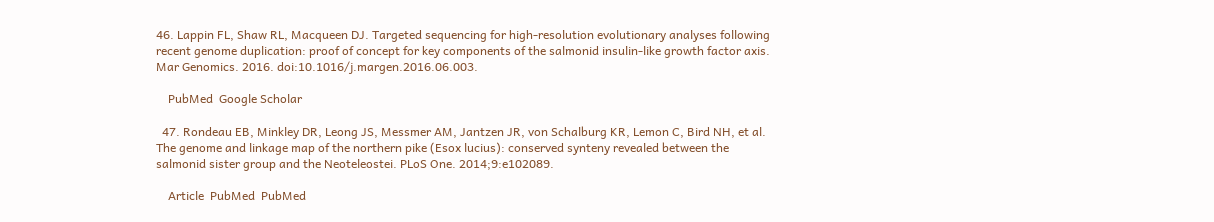46. Lappin FL, Shaw RL, Macqueen DJ. Targeted sequencing for high-resolution evolutionary analyses following recent genome duplication: proof of concept for key components of the salmonid insulin-like growth factor axis. Mar Genomics. 2016. doi:10.1016/j.margen.2016.06.003.

    PubMed  Google Scholar

  47. Rondeau EB, Minkley DR, Leong JS, Messmer AM, Jantzen JR, von Schalburg KR, Lemon C, Bird NH, et al. The genome and linkage map of the northern pike (Esox lucius): conserved synteny revealed between the salmonid sister group and the Neoteleostei. PLoS One. 2014;9:e102089.

    Article  PubMed  PubMed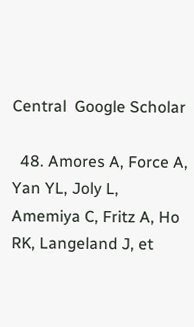Central  Google Scholar

  48. Amores A, Force A, Yan YL, Joly L, Amemiya C, Fritz A, Ho RK, Langeland J, et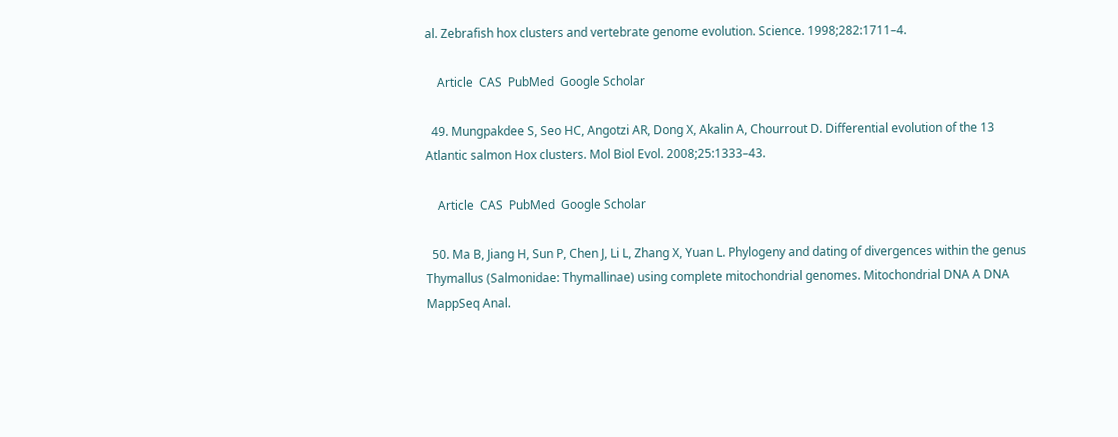al. Zebrafish hox clusters and vertebrate genome evolution. Science. 1998;282:1711–4.

    Article  CAS  PubMed  Google Scholar

  49. Mungpakdee S, Seo HC, Angotzi AR, Dong X, Akalin A, Chourrout D. Differential evolution of the 13 Atlantic salmon Hox clusters. Mol Biol Evol. 2008;25:1333–43.

    Article  CAS  PubMed  Google Scholar

  50. Ma B, Jiang H, Sun P, Chen J, Li L, Zhang X, Yuan L. Phylogeny and dating of divergences within the genus Thymallus (Salmonidae: Thymallinae) using complete mitochondrial genomes. Mitochondrial DNA A DNA MappSeq Anal.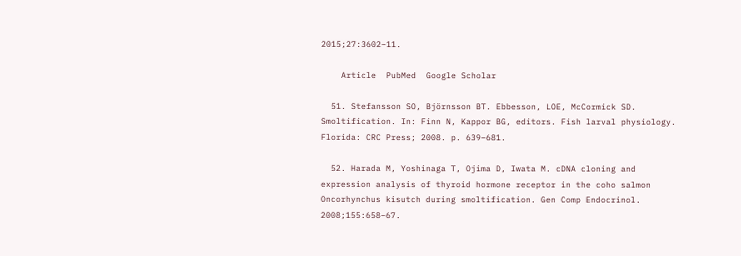2015;27:3602–11.

    Article  PubMed  Google Scholar

  51. Stefansson SO, Björnsson BT. Ebbesson, LOE, McCormick SD. Smoltification. In: Finn N, Kappor BG, editors. Fish larval physiology. Florida: CRC Press; 2008. p. 639–681.

  52. Harada M, Yoshinaga T, Ojima D, Iwata M. cDNA cloning and expression analysis of thyroid hormone receptor in the coho salmon Oncorhynchus kisutch during smoltification. Gen Comp Endocrinol. 2008;155:658–67.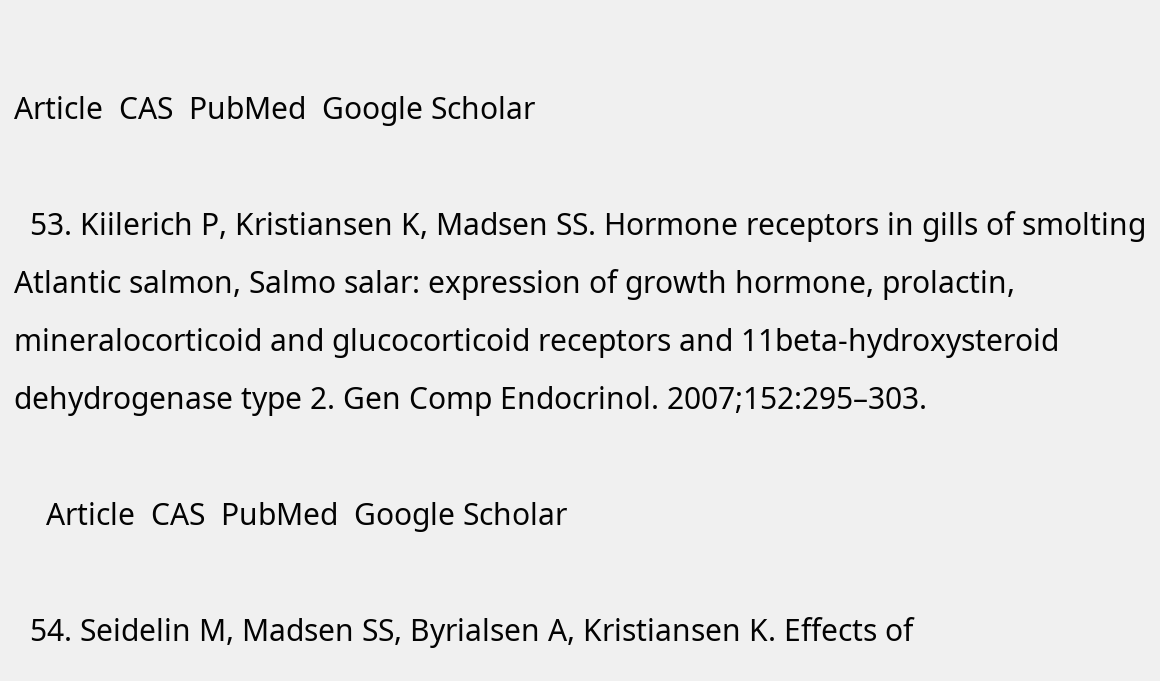Article  CAS  PubMed  Google Scholar

  53. Kiilerich P, Kristiansen K, Madsen SS. Hormone receptors in gills of smolting Atlantic salmon, Salmo salar: expression of growth hormone, prolactin, mineralocorticoid and glucocorticoid receptors and 11beta-hydroxysteroid dehydrogenase type 2. Gen Comp Endocrinol. 2007;152:295–303.

    Article  CAS  PubMed  Google Scholar

  54. Seidelin M, Madsen SS, Byrialsen A, Kristiansen K. Effects of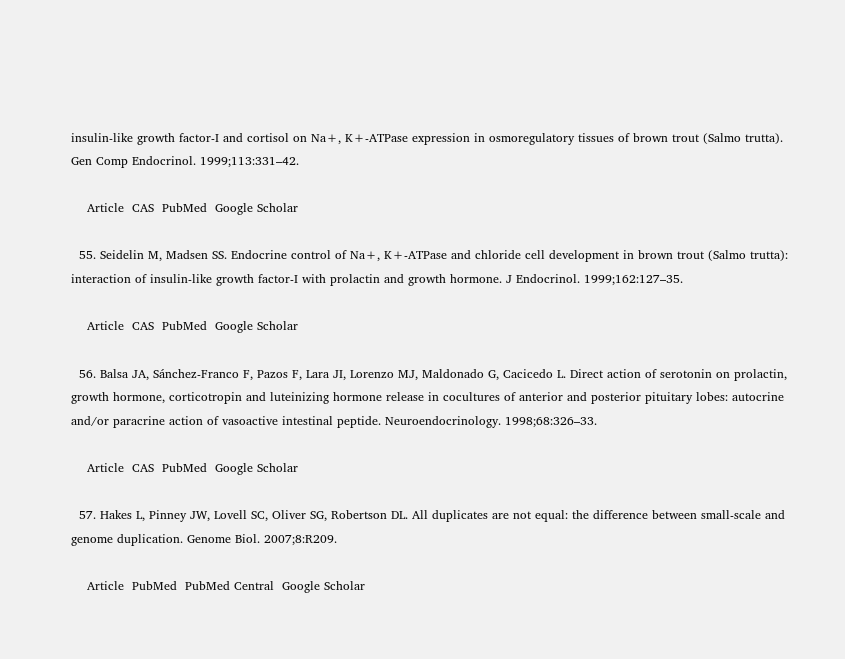insulin-like growth factor-I and cortisol on Na+, K+-ATPase expression in osmoregulatory tissues of brown trout (Salmo trutta). Gen Comp Endocrinol. 1999;113:331–42.

    Article  CAS  PubMed  Google Scholar

  55. Seidelin M, Madsen SS. Endocrine control of Na+, K+-ATPase and chloride cell development in brown trout (Salmo trutta): interaction of insulin-like growth factor-I with prolactin and growth hormone. J Endocrinol. 1999;162:127–35.

    Article  CAS  PubMed  Google Scholar

  56. Balsa JA, Sánchez-Franco F, Pazos F, Lara JI, Lorenzo MJ, Maldonado G, Cacicedo L. Direct action of serotonin on prolactin, growth hormone, corticotropin and luteinizing hormone release in cocultures of anterior and posterior pituitary lobes: autocrine and/or paracrine action of vasoactive intestinal peptide. Neuroendocrinology. 1998;68:326–33.

    Article  CAS  PubMed  Google Scholar

  57. Hakes L, Pinney JW, Lovell SC, Oliver SG, Robertson DL. All duplicates are not equal: the difference between small-scale and genome duplication. Genome Biol. 2007;8:R209.

    Article  PubMed  PubMed Central  Google Scholar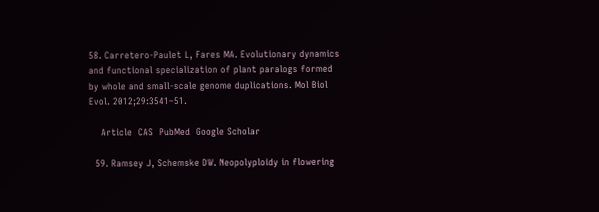58. Carretero-Paulet L, Fares MA. Evolutionary dynamics and functional specialization of plant paralogs formed by whole and small-scale genome duplications. Mol Biol Evol. 2012;29:3541–51.

    Article  CAS  PubMed  Google Scholar

  59. Ramsey J, Schemske DW. Neopolyploidy in flowering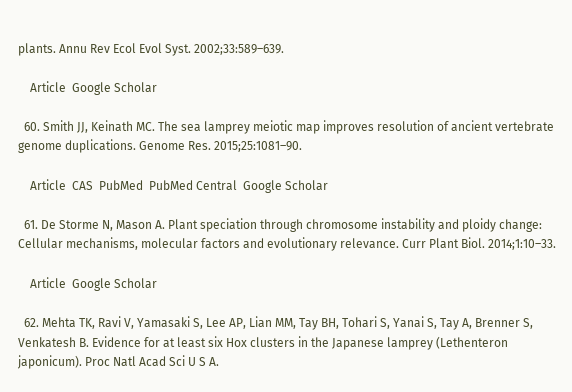plants. Annu Rev Ecol Evol Syst. 2002;33:589–639.

    Article  Google Scholar

  60. Smith JJ, Keinath MC. The sea lamprey meiotic map improves resolution of ancient vertebrate genome duplications. Genome Res. 2015;25:1081–90.

    Article  CAS  PubMed  PubMed Central  Google Scholar

  61. De Storme N, Mason A. Plant speciation through chromosome instability and ploidy change: Cellular mechanisms, molecular factors and evolutionary relevance. Curr Plant Biol. 2014;1:10–33.

    Article  Google Scholar

  62. Mehta TK, Ravi V, Yamasaki S, Lee AP, Lian MM, Tay BH, Tohari S, Yanai S, Tay A, Brenner S, Venkatesh B. Evidence for at least six Hox clusters in the Japanese lamprey (Lethenteron japonicum). Proc Natl Acad Sci U S A.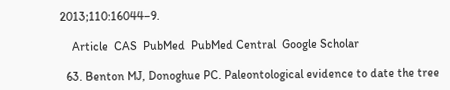2013;110:16044–9.

    Article  CAS  PubMed  PubMed Central  Google Scholar

  63. Benton MJ, Donoghue PC. Paleontological evidence to date the tree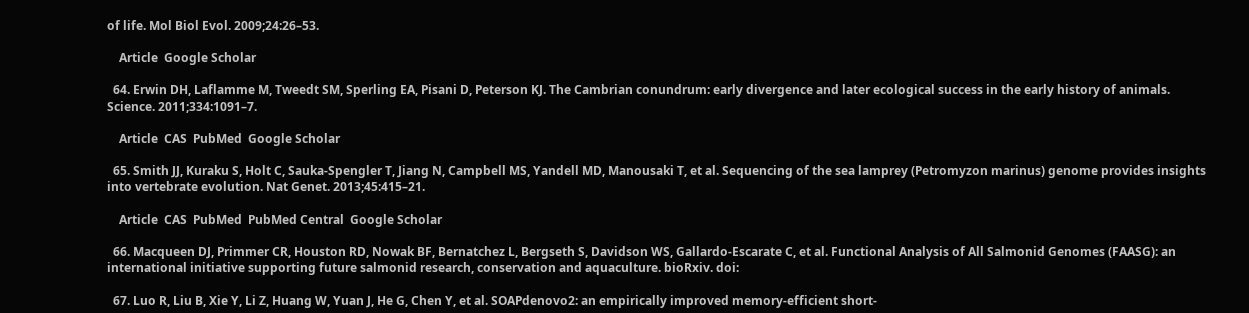of life. Mol Biol Evol. 2009;24:26–53.

    Article  Google Scholar

  64. Erwin DH, Laflamme M, Tweedt SM, Sperling EA, Pisani D, Peterson KJ. The Cambrian conundrum: early divergence and later ecological success in the early history of animals. Science. 2011;334:1091–7.

    Article  CAS  PubMed  Google Scholar

  65. Smith JJ, Kuraku S, Holt C, Sauka-Spengler T, Jiang N, Campbell MS, Yandell MD, Manousaki T, et al. Sequencing of the sea lamprey (Petromyzon marinus) genome provides insights into vertebrate evolution. Nat Genet. 2013;45:415–21.

    Article  CAS  PubMed  PubMed Central  Google Scholar

  66. Macqueen DJ, Primmer CR, Houston RD, Nowak BF, Bernatchez L, Bergseth S, Davidson WS, Gallardo-Escarate C, et al. Functional Analysis of All Salmonid Genomes (FAASG): an international initiative supporting future salmonid research, conservation and aquaculture. bioRxiv. doi:

  67. Luo R, Liu B, Xie Y, Li Z, Huang W, Yuan J, He G, Chen Y, et al. SOAPdenovo2: an empirically improved memory-efficient short-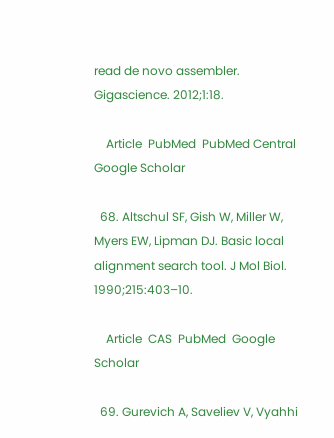read de novo assembler. Gigascience. 2012;1:18.

    Article  PubMed  PubMed Central  Google Scholar

  68. Altschul SF, Gish W, Miller W, Myers EW, Lipman DJ. Basic local alignment search tool. J Mol Biol. 1990;215:403–10.

    Article  CAS  PubMed  Google Scholar

  69. Gurevich A, Saveliev V, Vyahhi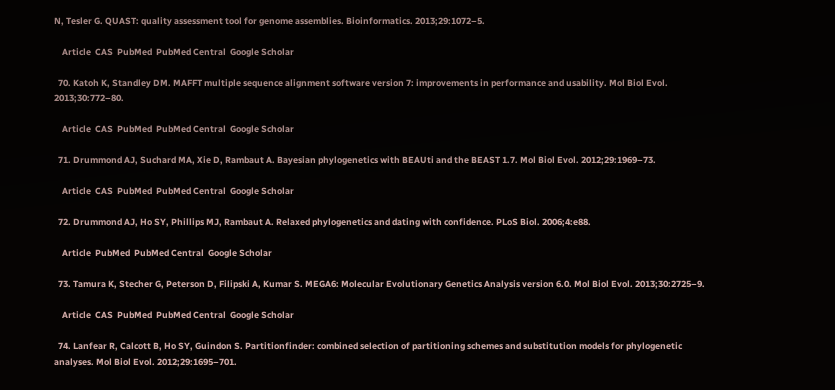N, Tesler G. QUAST: quality assessment tool for genome assemblies. Bioinformatics. 2013;29:1072–5.

    Article  CAS  PubMed  PubMed Central  Google Scholar

  70. Katoh K, Standley DM. MAFFT multiple sequence alignment software version 7: improvements in performance and usability. Mol Biol Evol. 2013;30:772–80.

    Article  CAS  PubMed  PubMed Central  Google Scholar

  71. Drummond AJ, Suchard MA, Xie D, Rambaut A. Bayesian phylogenetics with BEAUti and the BEAST 1.7. Mol Biol Evol. 2012;29:1969–73.

    Article  CAS  PubMed  PubMed Central  Google Scholar

  72. Drummond AJ, Ho SY, Phillips MJ, Rambaut A. Relaxed phylogenetics and dating with confidence. PLoS Biol. 2006;4:e88.

    Article  PubMed  PubMed Central  Google Scholar

  73. Tamura K, Stecher G, Peterson D, Filipski A, Kumar S. MEGA6: Molecular Evolutionary Genetics Analysis version 6.0. Mol Biol Evol. 2013;30:2725–9.

    Article  CAS  PubMed  PubMed Central  Google Scholar

  74. Lanfear R, Calcott B, Ho SY, Guindon S. Partitionfinder: combined selection of partitioning schemes and substitution models for phylogenetic analyses. Mol Biol Evol. 2012;29:1695–701.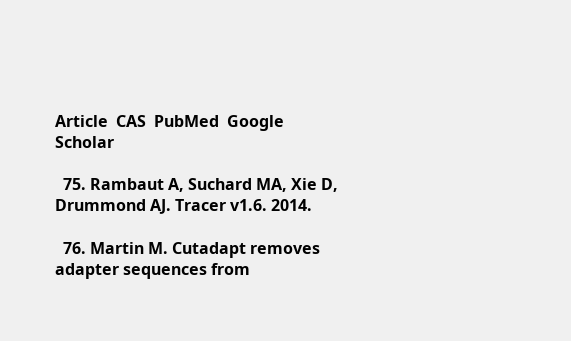Article  CAS  PubMed  Google Scholar

  75. Rambaut A, Suchard MA, Xie D, Drummond AJ. Tracer v1.6. 2014.

  76. Martin M. Cutadapt removes adapter sequences from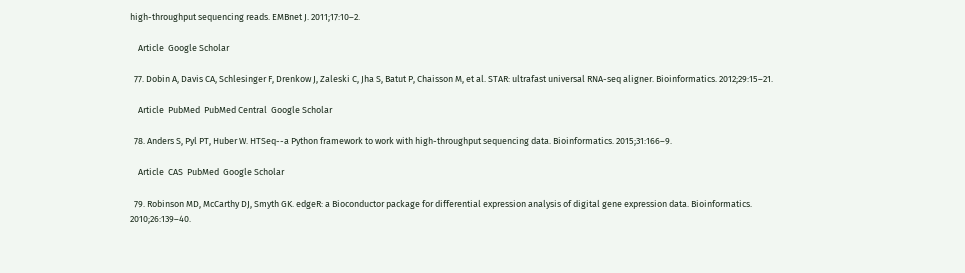high-throughput sequencing reads. EMBnet J. 2011;17:10–2.

    Article  Google Scholar

  77. Dobin A, Davis CA, Schlesinger F, Drenkow J, Zaleski C, Jha S, Batut P, Chaisson M, et al. STAR: ultrafast universal RNA-seq aligner. Bioinformatics. 2012;29:15–21.

    Article  PubMed  PubMed Central  Google Scholar

  78. Anders S, Pyl PT, Huber W. HTSeq--a Python framework to work with high-throughput sequencing data. Bioinformatics. 2015;31:166–9.

    Article  CAS  PubMed  Google Scholar

  79. Robinson MD, McCarthy DJ, Smyth GK. edgeR: a Bioconductor package for differential expression analysis of digital gene expression data. Bioinformatics. 2010;26:139–40.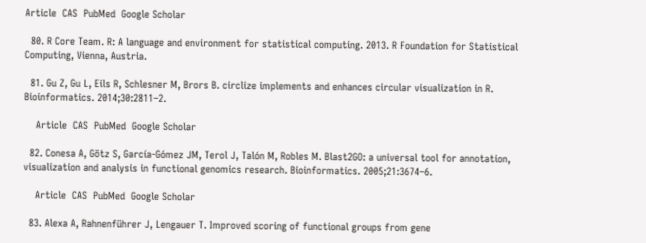Article  CAS  PubMed  Google Scholar

  80. R Core Team. R: A language and environment for statistical computing. 2013. R Foundation for Statistical Computing, Vienna, Austria.

  81. Gu Z, Gu L, Eils R, Schlesner M, Brors B. circlize implements and enhances circular visualization in R. Bioinformatics. 2014;30:2811–2.

    Article  CAS  PubMed  Google Scholar

  82. Conesa A, Götz S, García-Gómez JM, Terol J, Talón M, Robles M. Blast2GO: a universal tool for annotation, visualization and analysis in functional genomics research. Bioinformatics. 2005;21:3674–6.

    Article  CAS  PubMed  Google Scholar

  83. Alexa A, Rahnenführer J, Lengauer T. Improved scoring of functional groups from gene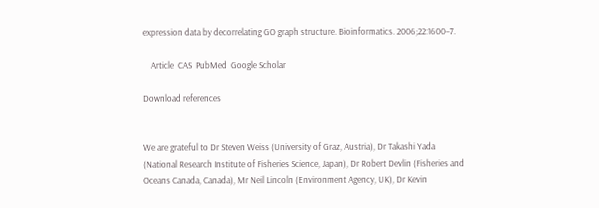expression data by decorrelating GO graph structure. Bioinformatics. 2006;22:1600–7.

    Article  CAS  PubMed  Google Scholar

Download references


We are grateful to Dr Steven Weiss (University of Graz, Austria), Dr Takashi Yada (National Research Institute of Fisheries Science, Japan), Dr Robert Devlin (Fisheries and Oceans Canada, Canada), Mr Neil Lincoln (Environment Agency, UK), Dr Kevin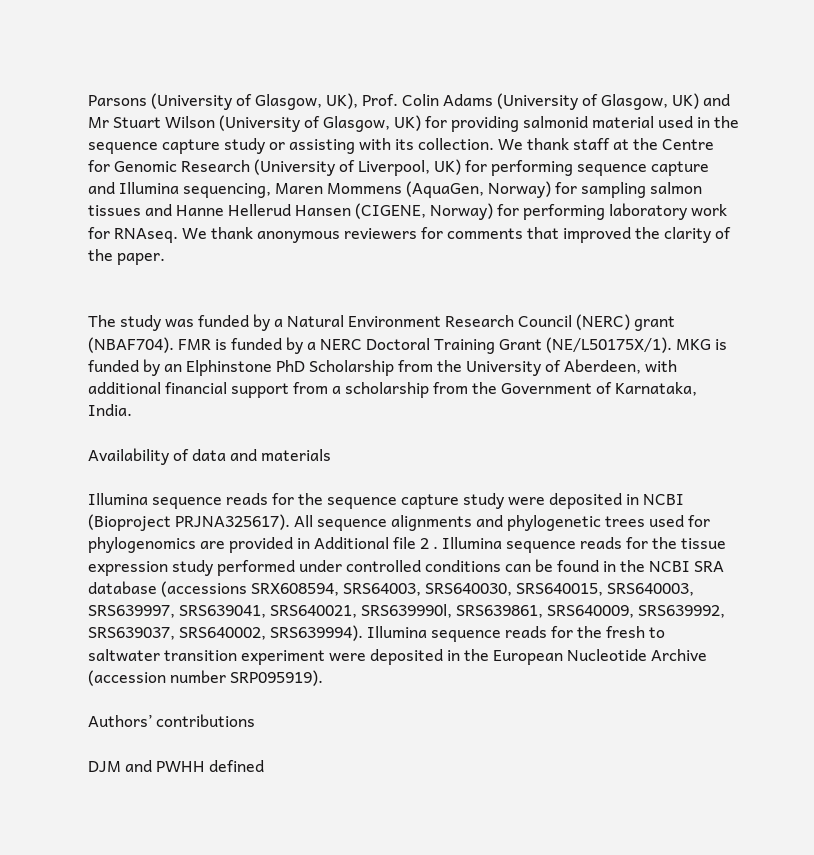Parsons (University of Glasgow, UK), Prof. Colin Adams (University of Glasgow, UK) and Mr Stuart Wilson (University of Glasgow, UK) for providing salmonid material used in the sequence capture study or assisting with its collection. We thank staff at the Centre for Genomic Research (University of Liverpool, UK) for performing sequence capture and Illumina sequencing, Maren Mommens (AquaGen, Norway) for sampling salmon tissues and Hanne Hellerud Hansen (CIGENE, Norway) for performing laboratory work for RNAseq. We thank anonymous reviewers for comments that improved the clarity of the paper.


The study was funded by a Natural Environment Research Council (NERC) grant (NBAF704). FMR is funded by a NERC Doctoral Training Grant (NE/L50175X/1). MKG is funded by an Elphinstone PhD Scholarship from the University of Aberdeen, with additional financial support from a scholarship from the Government of Karnataka, India.

Availability of data and materials

Illumina sequence reads for the sequence capture study were deposited in NCBI (Bioproject PRJNA325617). All sequence alignments and phylogenetic trees used for phylogenomics are provided in Additional file 2 . Illumina sequence reads for the tissue expression study performed under controlled conditions can be found in the NCBI SRA database (accessions SRX608594, SRS64003, SRS640030, SRS640015, SRS640003, SRS639997, SRS639041, SRS640021, SRS639990l, SRS639861, SRS640009, SRS639992, SRS639037, SRS640002, SRS639994). Illumina sequence reads for the fresh to saltwater transition experiment were deposited in the European Nucleotide Archive (accession number SRP095919).

Authors’ contributions

DJM and PWHH defined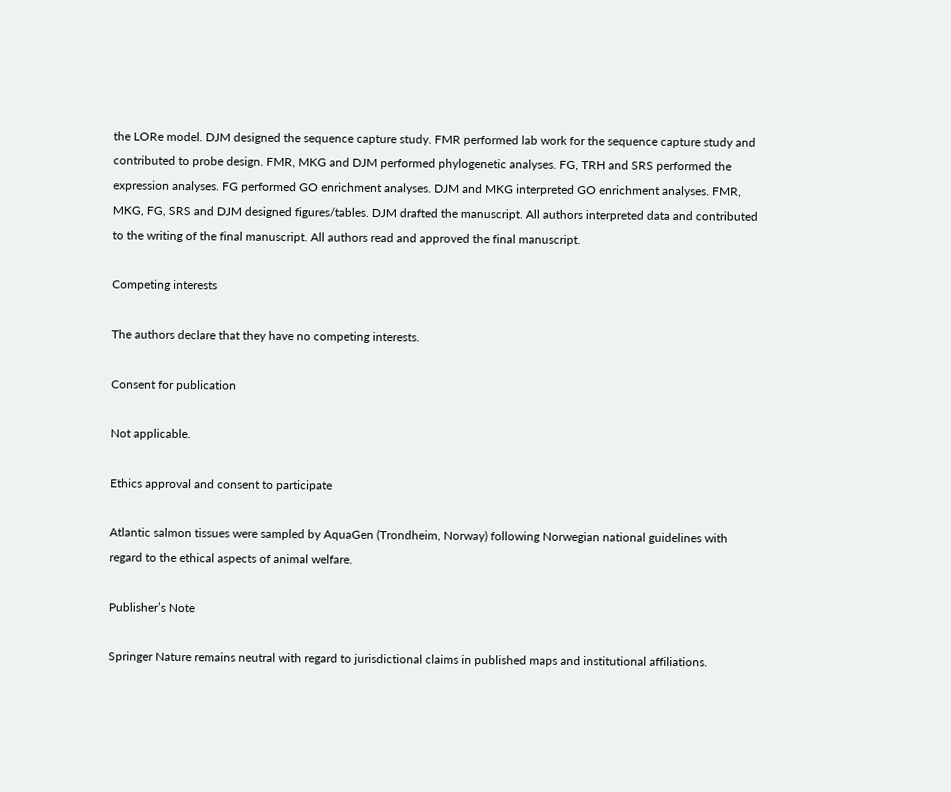the LORe model. DJM designed the sequence capture study. FMR performed lab work for the sequence capture study and contributed to probe design. FMR, MKG and DJM performed phylogenetic analyses. FG, TRH and SRS performed the expression analyses. FG performed GO enrichment analyses. DJM and MKG interpreted GO enrichment analyses. FMR, MKG, FG, SRS and DJM designed figures/tables. DJM drafted the manuscript. All authors interpreted data and contributed to the writing of the final manuscript. All authors read and approved the final manuscript.

Competing interests

The authors declare that they have no competing interests.

Consent for publication

Not applicable.

Ethics approval and consent to participate

Atlantic salmon tissues were sampled by AquaGen (Trondheim, Norway) following Norwegian national guidelines with regard to the ethical aspects of animal welfare.

Publisher’s Note

Springer Nature remains neutral with regard to jurisdictional claims in published maps and institutional affiliations.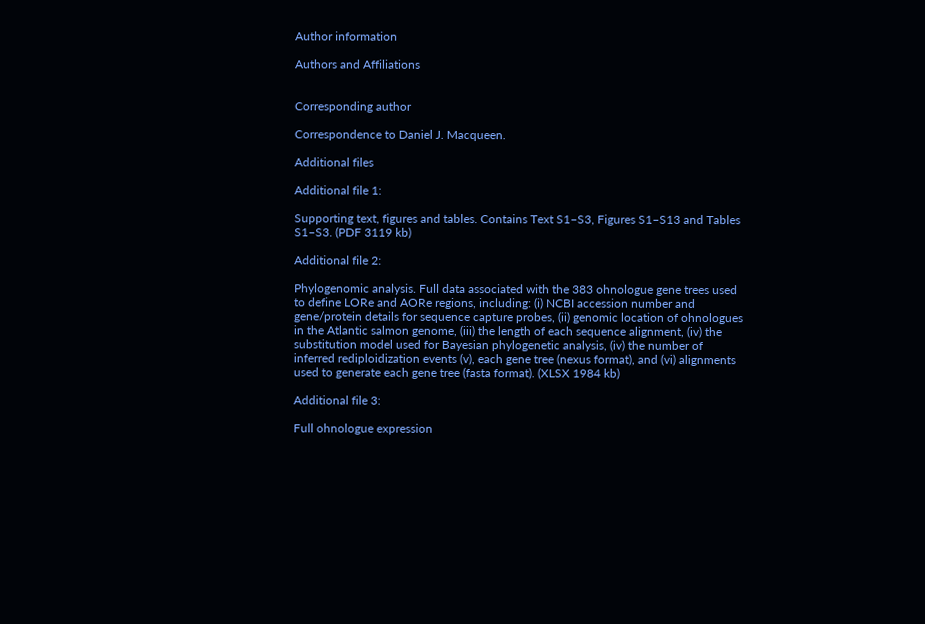Author information

Authors and Affiliations


Corresponding author

Correspondence to Daniel J. Macqueen.

Additional files

Additional file 1:

Supporting text, figures and tables. Contains Text S1–S3, Figures S1–S13 and Tables S1–S3. (PDF 3119 kb)

Additional file 2:

Phylogenomic analysis. Full data associated with the 383 ohnologue gene trees used to define LORe and AORe regions, including: (i) NCBI accession number and gene/protein details for sequence capture probes, (ii) genomic location of ohnologues in the Atlantic salmon genome, (iii) the length of each sequence alignment, (iv) the substitution model used for Bayesian phylogenetic analysis, (iv) the number of inferred rediploidization events (v), each gene tree (nexus format), and (vi) alignments used to generate each gene tree (fasta format). (XLSX 1984 kb)

Additional file 3:

Full ohnologue expression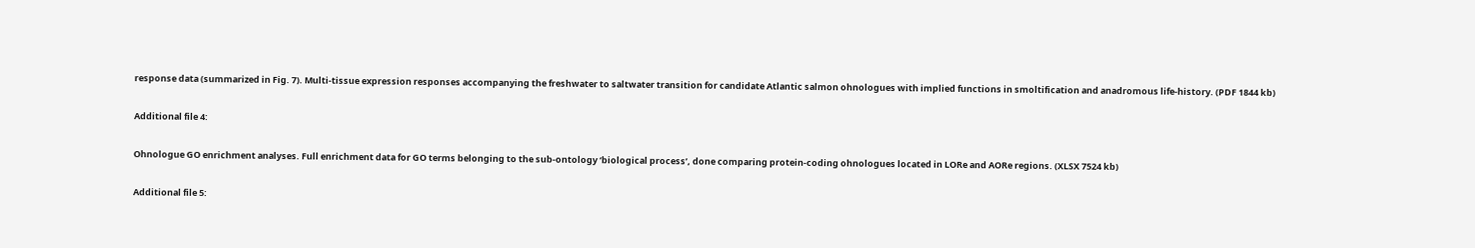response data (summarized in Fig. 7). Multi-tissue expression responses accompanying the freshwater to saltwater transition for candidate Atlantic salmon ohnologues with implied functions in smoltification and anadromous life-history. (PDF 1844 kb)

Additional file 4:

Ohnologue GO enrichment analyses. Full enrichment data for GO terms belonging to the sub-ontology ‘biological process’, done comparing protein-coding ohnologues located in LORe and AORe regions. (XLSX 7524 kb)

Additional file 5: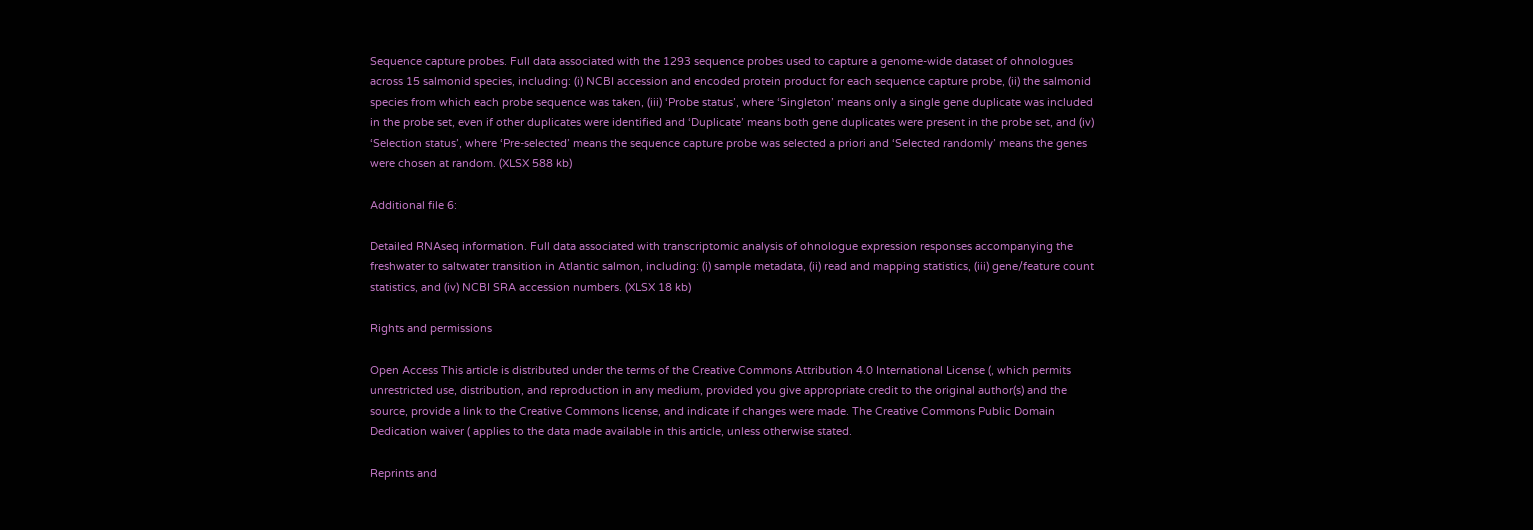Sequence capture probes. Full data associated with the 1293 sequence probes used to capture a genome-wide dataset of ohnologues across 15 salmonid species, including: (i) NCBI accession and encoded protein product for each sequence capture probe, (ii) the salmonid species from which each probe sequence was taken, (iii) ‘Probe status’, where ‘Singleton’ means only a single gene duplicate was included in the probe set, even if other duplicates were identified and ‘Duplicate’ means both gene duplicates were present in the probe set, and (iv) ‘Selection status’, where ‘Pre-selected’ means the sequence capture probe was selected a priori and ‘Selected randomly’ means the genes were chosen at random. (XLSX 588 kb)

Additional file 6:

Detailed RNAseq information. Full data associated with transcriptomic analysis of ohnologue expression responses accompanying the freshwater to saltwater transition in Atlantic salmon, including: (i) sample metadata, (ii) read and mapping statistics, (iii) gene/feature count statistics, and (iv) NCBI SRA accession numbers. (XLSX 18 kb)

Rights and permissions

Open Access This article is distributed under the terms of the Creative Commons Attribution 4.0 International License (, which permits unrestricted use, distribution, and reproduction in any medium, provided you give appropriate credit to the original author(s) and the source, provide a link to the Creative Commons license, and indicate if changes were made. The Creative Commons Public Domain Dedication waiver ( applies to the data made available in this article, unless otherwise stated.

Reprints and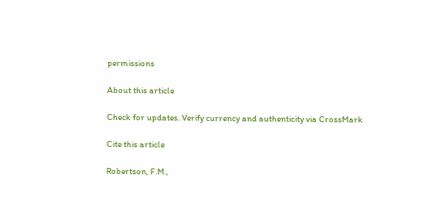permissions

About this article

Check for updates. Verify currency and authenticity via CrossMark

Cite this article

Robertson, F.M.,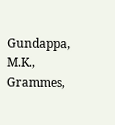Gundappa, M.K., Grammes,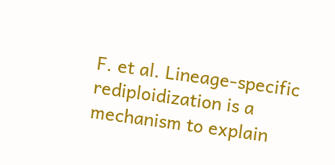F. et al. Lineage-specific rediploidization is a mechanism to explain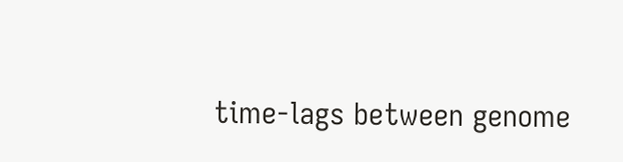time-lags between genome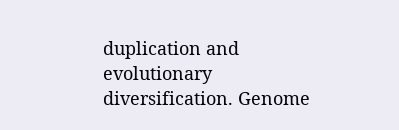duplication and evolutionary diversification. Genome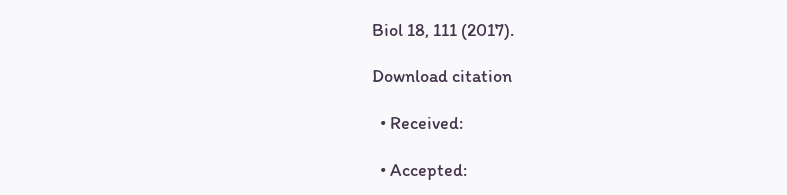Biol 18, 111 (2017).

Download citation

  • Received:

  • Accepted: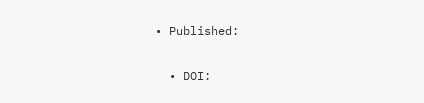• Published:

  • DOI: